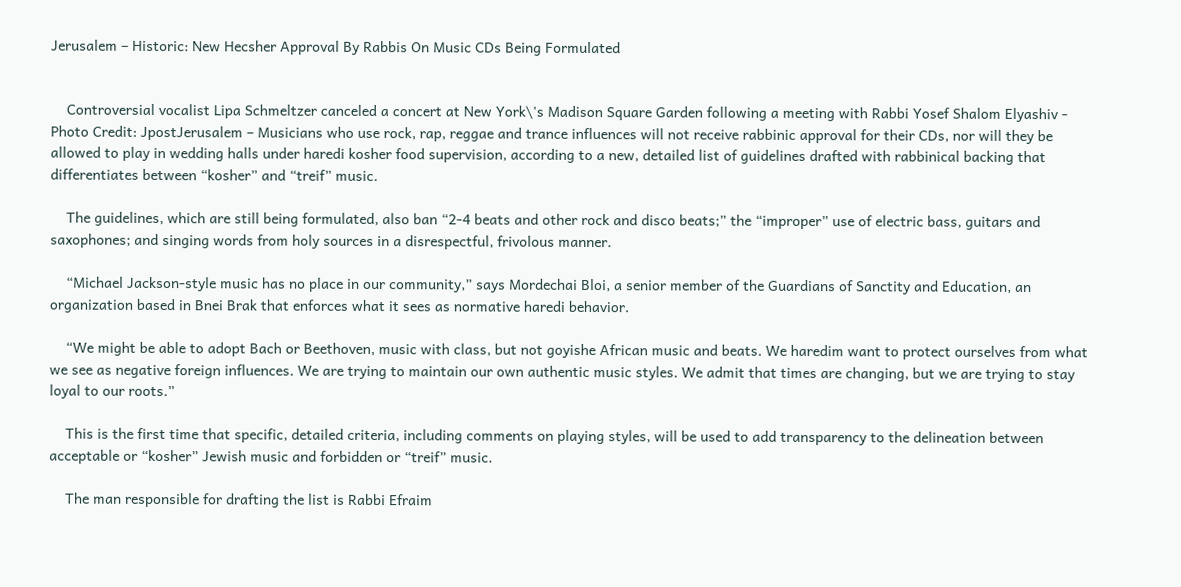Jerusalem – Historic: New Hecsher Approval By Rabbis On Music CDs Being Formulated


    Controversial vocalist Lipa Schmeltzer canceled a concert at New York\'s Madison Square Garden following a meeting with Rabbi Yosef Shalom Elyashiv - Photo Credit: JpostJerusalem – Musicians who use rock, rap, reggae and trance influences will not receive rabbinic approval for their CDs, nor will they be allowed to play in wedding halls under haredi kosher food supervision, according to a new, detailed list of guidelines drafted with rabbinical backing that differentiates between “kosher” and “treif” music.

    The guidelines, which are still being formulated, also ban “2-4 beats and other rock and disco beats;” the “improper” use of electric bass, guitars and saxophones; and singing words from holy sources in a disrespectful, frivolous manner.

    “Michael Jackson-style music has no place in our community,” says Mordechai Bloi, a senior member of the Guardians of Sanctity and Education, an organization based in Bnei Brak that enforces what it sees as normative haredi behavior.

    “We might be able to adopt Bach or Beethoven, music with class, but not goyishe African music and beats. We haredim want to protect ourselves from what we see as negative foreign influences. We are trying to maintain our own authentic music styles. We admit that times are changing, but we are trying to stay loyal to our roots.”

    This is the first time that specific, detailed criteria, including comments on playing styles, will be used to add transparency to the delineation between acceptable or “kosher” Jewish music and forbidden or “treif” music.

    The man responsible for drafting the list is Rabbi Efraim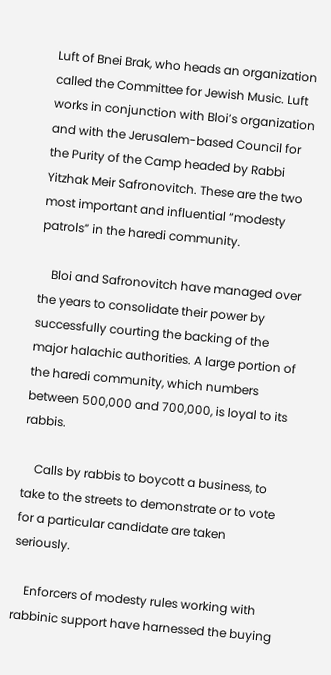Luft of Bnei Brak, who heads an organization called the Committee for Jewish Music. Luft works in conjunction with Bloi’s organization and with the Jerusalem-based Council for the Purity of the Camp headed by Rabbi Yitzhak Meir Safronovitch. These are the two most important and influential “modesty patrols” in the haredi community.

    Bloi and Safronovitch have managed over the years to consolidate their power by successfully courting the backing of the major halachic authorities. A large portion of the haredi community, which numbers between 500,000 and 700,000, is loyal to its rabbis.

    Calls by rabbis to boycott a business, to take to the streets to demonstrate or to vote for a particular candidate are taken seriously.

    Enforcers of modesty rules working with rabbinic support have harnessed the buying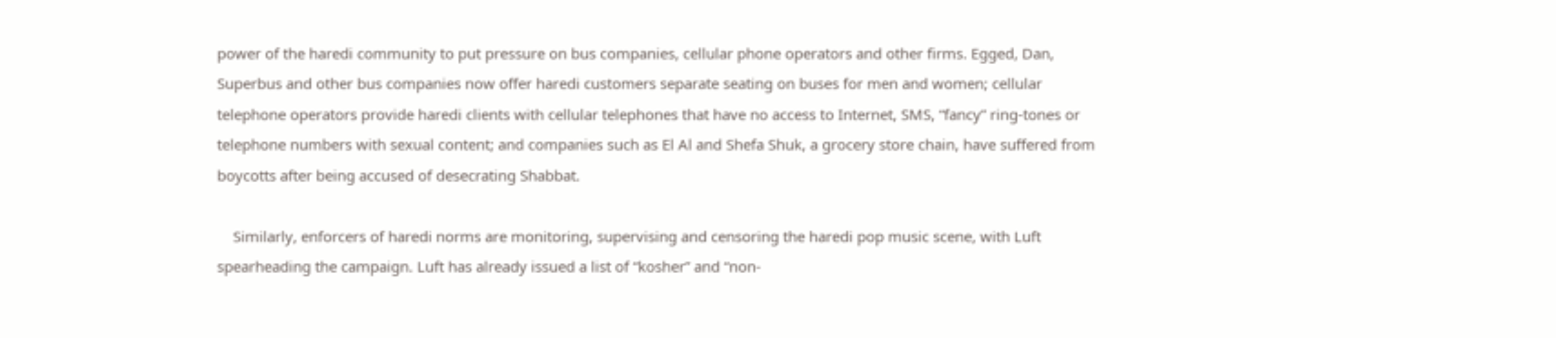power of the haredi community to put pressure on bus companies, cellular phone operators and other firms. Egged, Dan, Superbus and other bus companies now offer haredi customers separate seating on buses for men and women; cellular telephone operators provide haredi clients with cellular telephones that have no access to Internet, SMS, “fancy” ring-tones or telephone numbers with sexual content; and companies such as El Al and Shefa Shuk, a grocery store chain, have suffered from boycotts after being accused of desecrating Shabbat.

    Similarly, enforcers of haredi norms are monitoring, supervising and censoring the haredi pop music scene, with Luft spearheading the campaign. Luft has already issued a list of “kosher” and “non-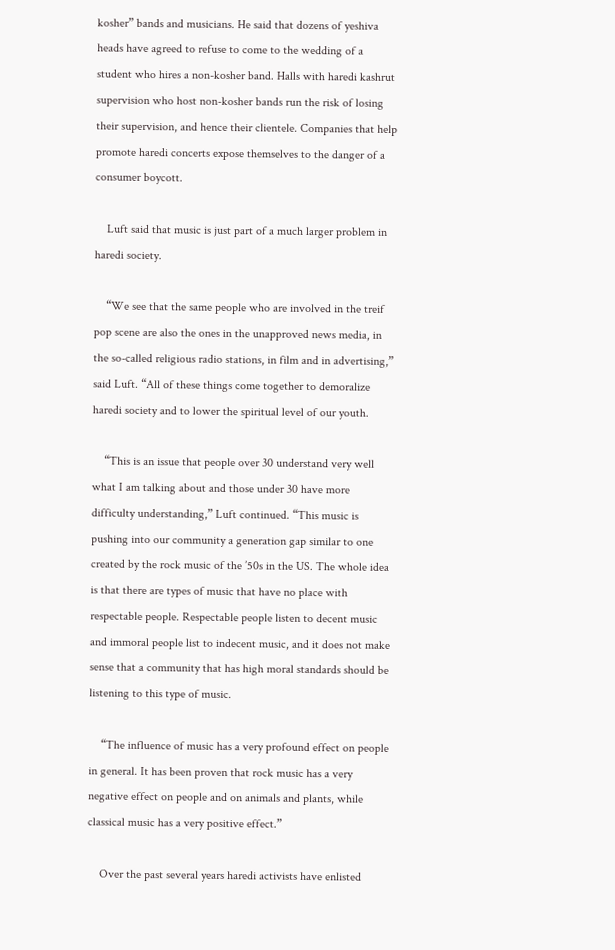kosher” bands and musicians. He said that dozens of yeshiva heads have agreed to refuse to come to the wedding of a student who hires a non-kosher band. Halls with haredi kashrut supervision who host non-kosher bands run the risk of losing their supervision, and hence their clientele. Companies that help promote haredi concerts expose themselves to the danger of a consumer boycott.

    Luft said that music is just part of a much larger problem in haredi society.

    “We see that the same people who are involved in the treif pop scene are also the ones in the unapproved news media, in the so-called religious radio stations, in film and in advertising,” said Luft. “All of these things come together to demoralize haredi society and to lower the spiritual level of our youth.

    “This is an issue that people over 30 understand very well what I am talking about and those under 30 have more difficulty understanding,” Luft continued. “This music is pushing into our community a generation gap similar to one created by the rock music of the ’50s in the US. The whole idea is that there are types of music that have no place with respectable people. Respectable people listen to decent music and immoral people list to indecent music, and it does not make sense that a community that has high moral standards should be listening to this type of music.

    “The influence of music has a very profound effect on people in general. It has been proven that rock music has a very negative effect on people and on animals and plants, while classical music has a very positive effect.”

    Over the past several years haredi activists have enlisted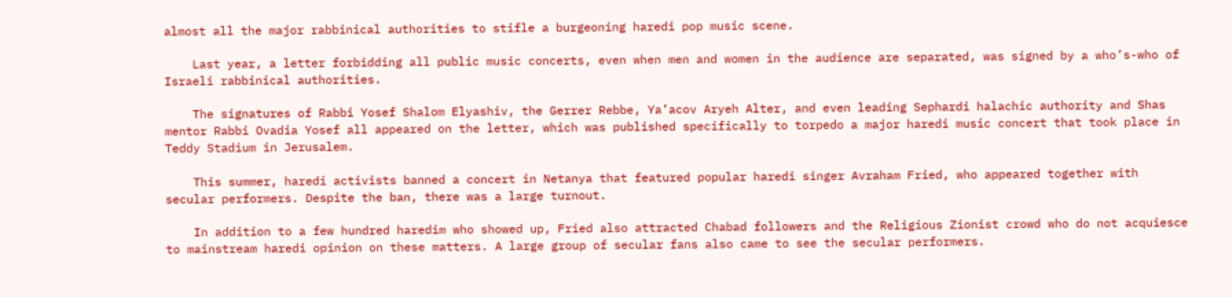almost all the major rabbinical authorities to stifle a burgeoning haredi pop music scene.

    Last year, a letter forbidding all public music concerts, even when men and women in the audience are separated, was signed by a who’s-who of Israeli rabbinical authorities.

    The signatures of Rabbi Yosef Shalom Elyashiv, the Gerrer Rebbe, Ya’acov Aryeh Alter, and even leading Sephardi halachic authority and Shas mentor Rabbi Ovadia Yosef all appeared on the letter, which was published specifically to torpedo a major haredi music concert that took place in Teddy Stadium in Jerusalem.

    This summer, haredi activists banned a concert in Netanya that featured popular haredi singer Avraham Fried, who appeared together with secular performers. Despite the ban, there was a large turnout.

    In addition to a few hundred haredim who showed up, Fried also attracted Chabad followers and the Religious Zionist crowd who do not acquiesce to mainstream haredi opinion on these matters. A large group of secular fans also came to see the secular performers.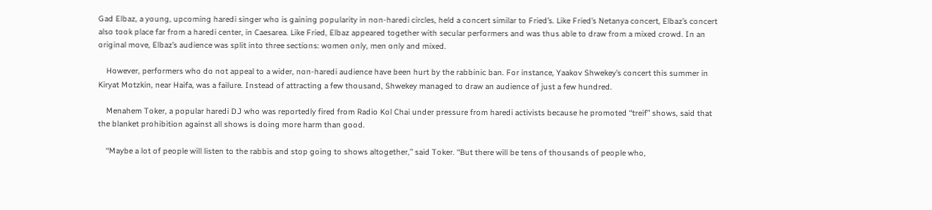Gad Elbaz, a young, upcoming haredi singer who is gaining popularity in non-haredi circles, held a concert similar to Fried’s. Like Fried’s Netanya concert, Elbaz’s concert also took place far from a haredi center, in Caesarea. Like Fried, Elbaz appeared together with secular performers and was thus able to draw from a mixed crowd. In an original move, Elbaz’s audience was split into three sections: women only, men only and mixed.

    However, performers who do not appeal to a wider, non-haredi audience have been hurt by the rabbinic ban. For instance, Yaakov Shwekey’s concert this summer in Kiryat Motzkin, near Haifa, was a failure. Instead of attracting a few thousand, Shwekey managed to draw an audience of just a few hundred.

    Menahem Toker, a popular haredi DJ who was reportedly fired from Radio Kol Chai under pressure from haredi activists because he promoted “treif” shows, said that the blanket prohibition against all shows is doing more harm than good.

    “Maybe a lot of people will listen to the rabbis and stop going to shows altogether,” said Toker. “But there will be tens of thousands of people who,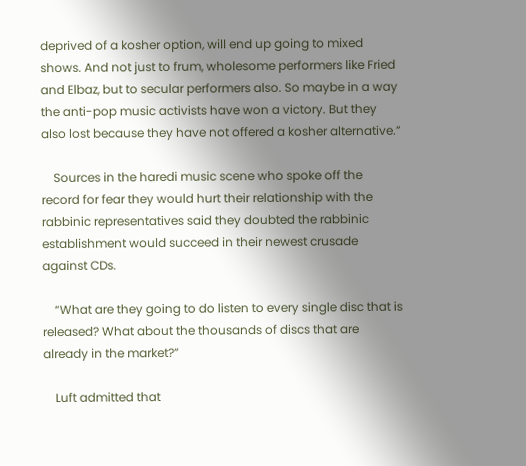deprived of a kosher option, will end up going to mixed shows. And not just to frum, wholesome performers like Fried and Elbaz, but to secular performers also. So maybe in a way the anti-pop music activists have won a victory. But they also lost because they have not offered a kosher alternative.”

    Sources in the haredi music scene who spoke off the record for fear they would hurt their relationship with the rabbinic representatives said they doubted the rabbinic establishment would succeed in their newest crusade against CDs.

    “What are they going to do listen to every single disc that is released? What about the thousands of discs that are already in the market?”

    Luft admitted that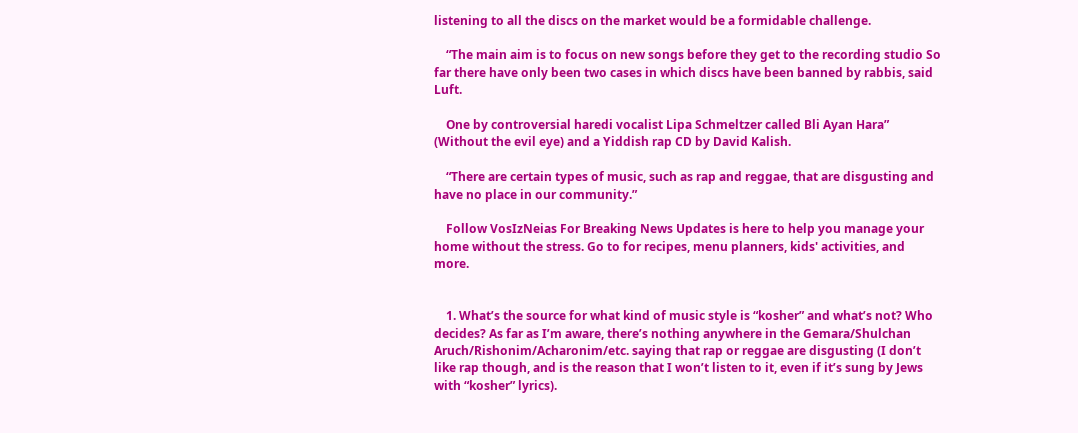listening to all the discs on the market would be a formidable challenge.

    “The main aim is to focus on new songs before they get to the recording studio So far there have only been two cases in which discs have been banned by rabbis, said Luft.

    One by controversial haredi vocalist Lipa Schmeltzer called Bli Ayan Hara” (Without the evil eye) and a Yiddish rap CD by David Kalish.

    “There are certain types of music, such as rap and reggae, that are disgusting and have no place in our community.”

    Follow VosIzNeias For Breaking News Updates is here to help you manage your home without the stress. Go to for recipes, menu planners, kids' activities, and more.


    1. What’s the source for what kind of music style is “kosher” and what’s not? Who decides? As far as I’m aware, there’s nothing anywhere in the Gemara/Shulchan Aruch/Rishonim/Acharonim/etc. saying that rap or reggae are disgusting (I don’t like rap though, and is the reason that I won’t listen to it, even if it’s sung by Jews with “kosher” lyrics).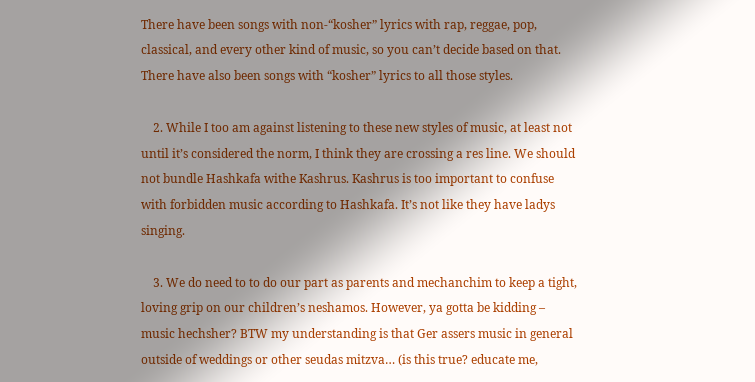There have been songs with non-“kosher” lyrics with rap, reggae, pop, classical, and every other kind of music, so you can’t decide based on that. There have also been songs with “kosher” lyrics to all those styles.

    2. While I too am against listening to these new styles of music, at least not until it’s considered the norm, I think they are crossing a res line. We should not bundle Hashkafa withe Kashrus. Kashrus is too important to confuse with forbidden music according to Hashkafa. It’s not like they have ladys singing.

    3. We do need to to do our part as parents and mechanchim to keep a tight, loving grip on our children’s neshamos. However, ya gotta be kidding – music hechsher? BTW my understanding is that Ger assers music in general outside of weddings or other seudas mitzva… (is this true? educate me,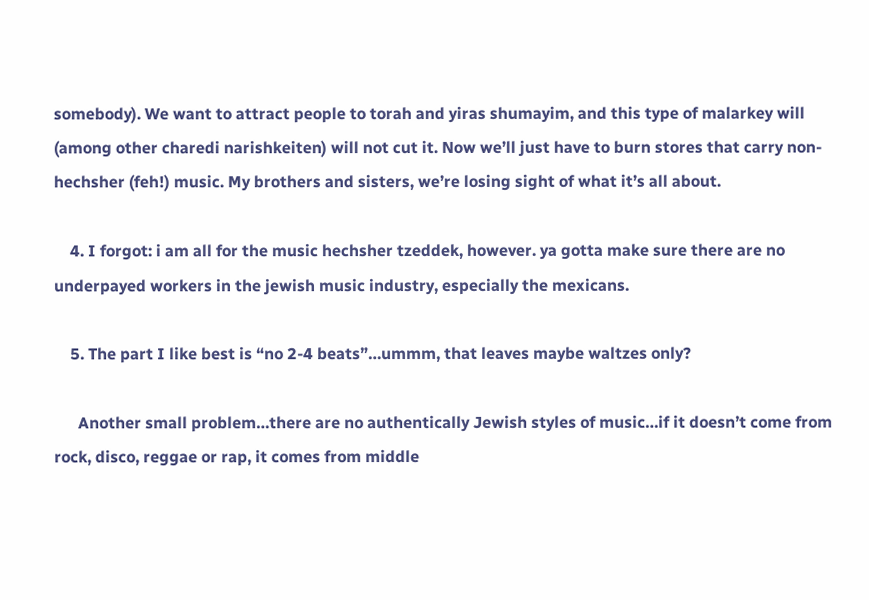somebody). We want to attract people to torah and yiras shumayim, and this type of malarkey will (among other charedi narishkeiten) will not cut it. Now we’ll just have to burn stores that carry non-hechsher (feh!) music. My brothers and sisters, we’re losing sight of what it’s all about.

    4. I forgot: i am all for the music hechsher tzeddek, however. ya gotta make sure there are no underpayed workers in the jewish music industry, especially the mexicans.

    5. The part I like best is “no 2-4 beats”…ummm, that leaves maybe waltzes only?

      Another small problem…there are no authentically Jewish styles of music…if it doesn’t come from rock, disco, reggae or rap, it comes from middle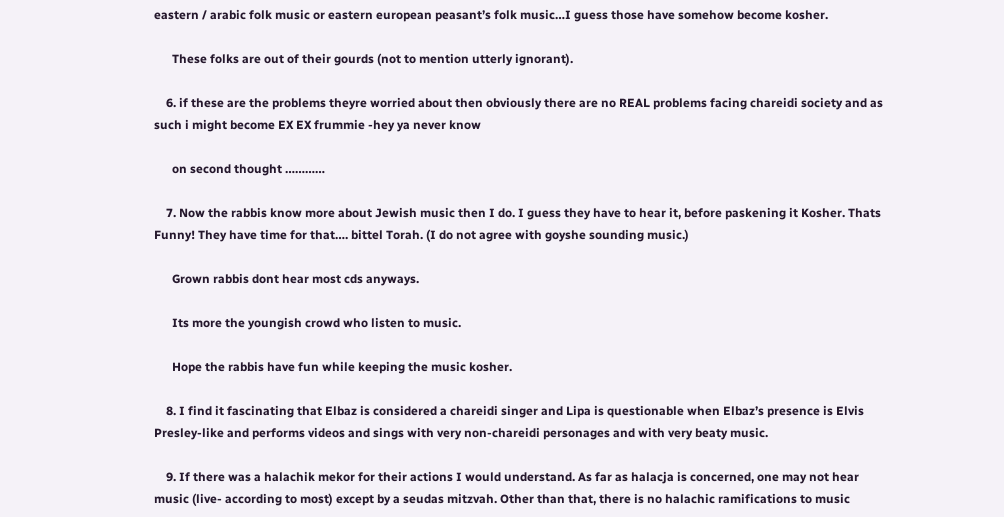eastern / arabic folk music or eastern european peasant’s folk music…I guess those have somehow become kosher.

      These folks are out of their gourds (not to mention utterly ignorant).

    6. if these are the problems theyre worried about then obviously there are no REAL problems facing chareidi society and as such i might become EX EX frummie -hey ya never know

      on second thought …………

    7. Now the rabbis know more about Jewish music then I do. I guess they have to hear it, before paskening it Kosher. Thats Funny! They have time for that…. bittel Torah. (I do not agree with goyshe sounding music.)

      Grown rabbis dont hear most cds anyways.

      Its more the youngish crowd who listen to music.

      Hope the rabbis have fun while keeping the music kosher.

    8. I find it fascinating that Elbaz is considered a chareidi singer and Lipa is questionable when Elbaz’s presence is Elvis Presley-like and performs videos and sings with very non-chareidi personages and with very beaty music.

    9. If there was a halachik mekor for their actions I would understand. As far as halacja is concerned, one may not hear music (live- according to most) except by a seudas mitzvah. Other than that, there is no halachic ramifications to music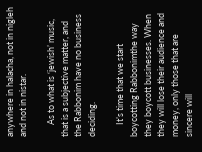anywhere in halacha, not in nigleh and not in nistar.

      As to what is ‘jewish’ music, that is a subjective matter, and the Rabbonim have no business deciding.

      It’s time that we start boycotting Rabbonimthe way they boycott businesses. When they will lose their audience and money, only those that are sincere will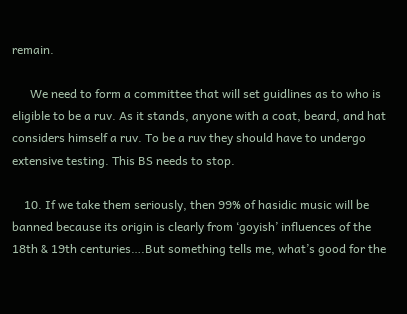remain.

      We need to form a committee that will set guidlines as to who is eligible to be a ruv. As it stands, anyone with a coat, beard, and hat considers himself a ruv. To be a ruv they should have to undergo extensive testing. This BS needs to stop.

    10. If we take them seriously, then 99% of hasidic music will be banned because its origin is clearly from ‘goyish’ influences of the 18th & 19th centuries….But something tells me, what’s good for the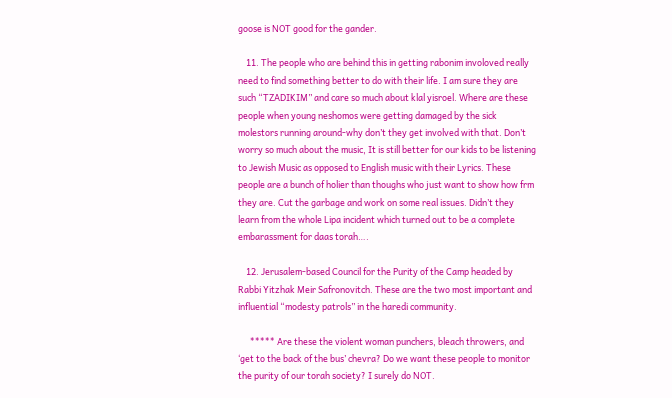goose is NOT good for the gander.

    11. The people who are behind this in getting rabonim involoved really need to find something better to do with their life. I am sure they are such “TZADIKIM” and care so much about klal yisroel. Where are these people when young neshomos were getting damaged by the sick molestors running around-why don’t they get involved with that. Don’t worry so much about the music, It is still better for our kids to be listening to Jewish Music as opposed to English music with their Lyrics. These people are a bunch of holier than thoughs who just want to show how frm they are. Cut the garbage and work on some real issues. Didn’t they learn from the whole Lipa incident which turned out to be a complete embarassment for daas torah….

    12. Jerusalem-based Council for the Purity of the Camp headed by Rabbi Yitzhak Meir Safronovitch. These are the two most important and influential “modesty patrols” in the haredi community.

      ***** Are these the violent woman punchers, bleach throwers, and ‘get to the back of the bus’ chevra? Do we want these people to monitor the purity of our torah society? I surely do NOT.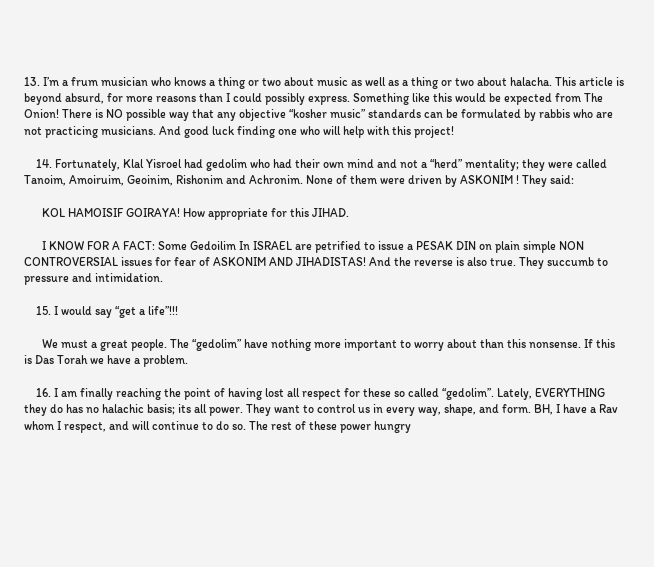13. I’m a frum musician who knows a thing or two about music as well as a thing or two about halacha. This article is beyond absurd, for more reasons than I could possibly express. Something like this would be expected from The Onion! There is NO possible way that any objective “kosher music” standards can be formulated by rabbis who are not practicing musicians. And good luck finding one who will help with this project!

    14. Fortunately, Klal Yisroel had gedolim who had their own mind and not a “herd” mentality; they were called Tanoim, Amoiruim, Geoinim, Rishonim and Achronim. None of them were driven by ASKONIM ! They said:

      KOL HAMOISIF GOIRAYA! How appropriate for this JIHAD.

      I KNOW FOR A FACT: Some Gedoilim In ISRAEL are petrified to issue a PESAK DIN on plain simple NON CONTROVERSIAL issues for fear of ASKONIM AND JIHADISTAS! And the reverse is also true. They succumb to pressure and intimidation.

    15. I would say “get a life”!!!

      We must a great people. The “gedolim” have nothing more important to worry about than this nonsense. If this is Das Torah we have a problem.

    16. I am finally reaching the point of having lost all respect for these so called “gedolim”. Lately, EVERYTHING they do has no halachic basis; its all power. They want to control us in every way, shape, and form. BH, I have a Rav whom I respect, and will continue to do so. The rest of these power hungry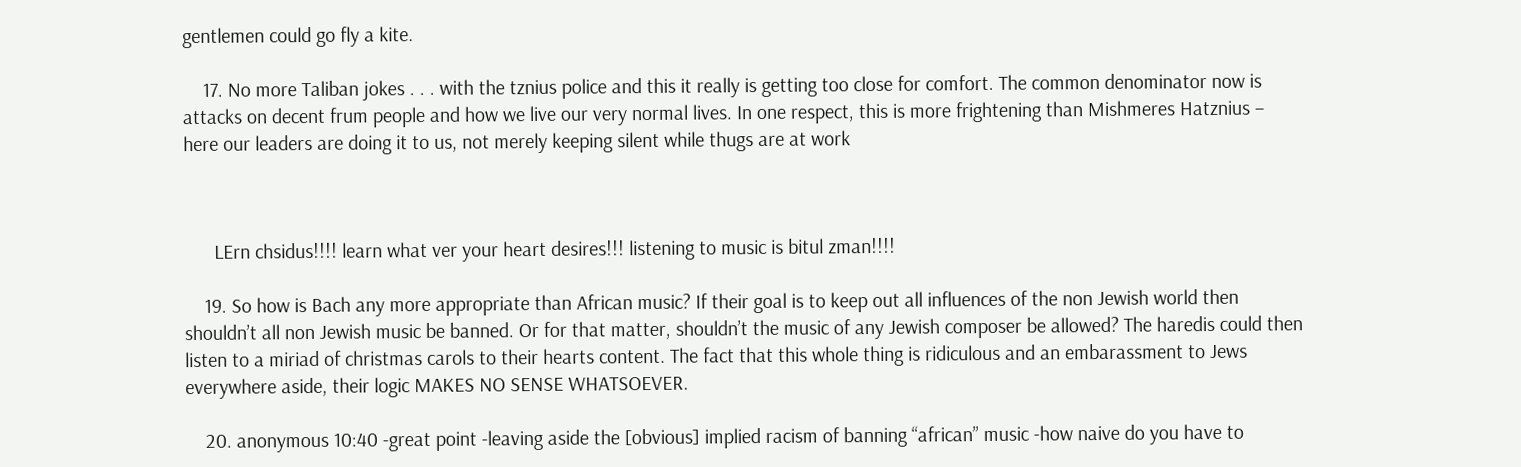gentlemen could go fly a kite.

    17. No more Taliban jokes . . . with the tznius police and this it really is getting too close for comfort. The common denominator now is attacks on decent frum people and how we live our very normal lives. In one respect, this is more frightening than Mishmeres Hatznius – here our leaders are doing it to us, not merely keeping silent while thugs are at work



      LErn chsidus!!!! learn what ver your heart desires!!! listening to music is bitul zman!!!!

    19. So how is Bach any more appropriate than African music? If their goal is to keep out all influences of the non Jewish world then shouldn’t all non Jewish music be banned. Or for that matter, shouldn’t the music of any Jewish composer be allowed? The haredis could then listen to a miriad of christmas carols to their hearts content. The fact that this whole thing is ridiculous and an embarassment to Jews everywhere aside, their logic MAKES NO SENSE WHATSOEVER.

    20. anonymous 10:40 -great point -leaving aside the [obvious] implied racism of banning “african” music -how naive do you have to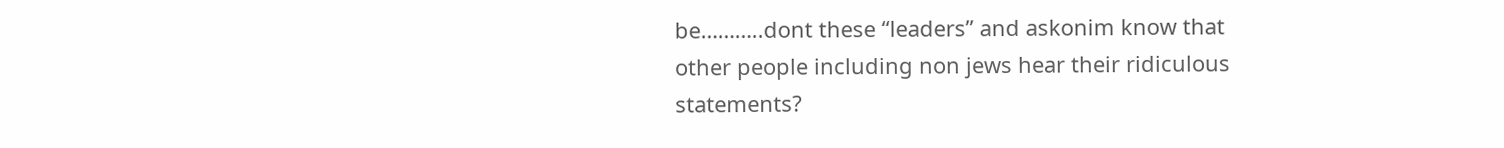be………..dont these “leaders” and askonim know that other people including non jews hear their ridiculous statements?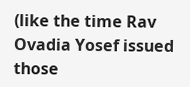(like the time Rav Ovadia Yosef issued those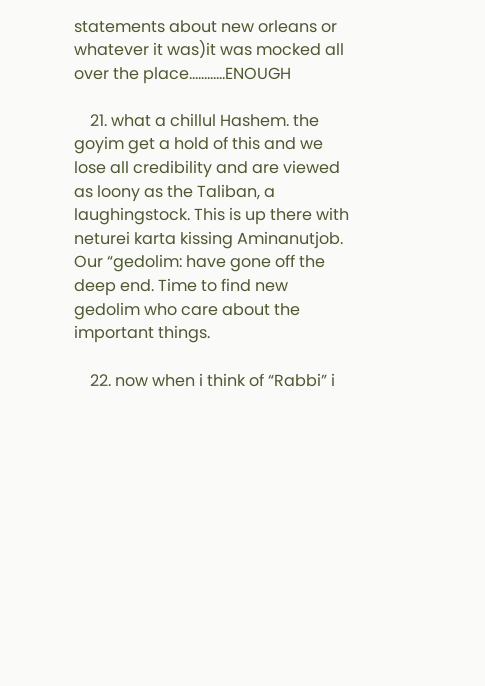statements about new orleans or whatever it was)it was mocked all over the place…………ENOUGH

    21. what a chillul Hashem. the goyim get a hold of this and we lose all credibility and are viewed as loony as the Taliban, a laughingstock. This is up there with neturei karta kissing Aminanutjob. Our “gedolim: have gone off the deep end. Time to find new gedolim who care about the important things.

    22. now when i think of “Rabbi” i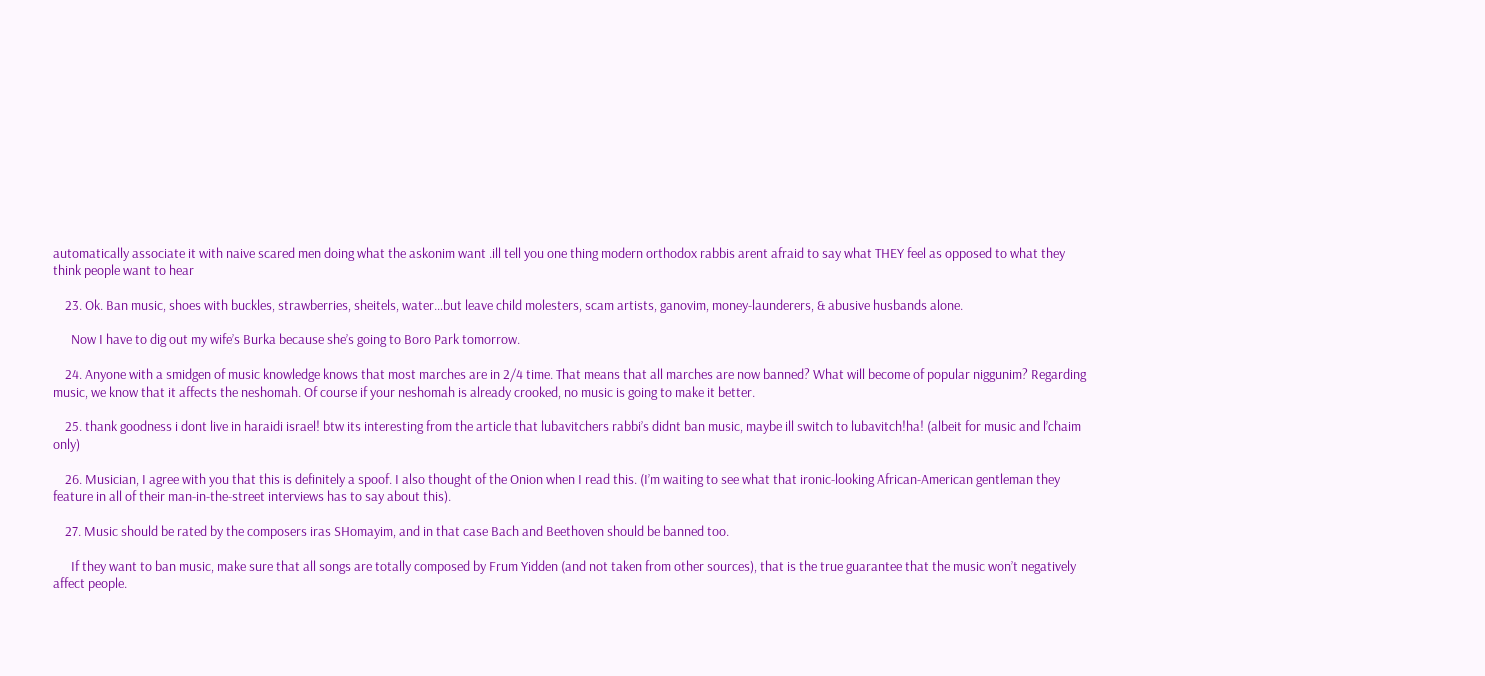automatically associate it with naive scared men doing what the askonim want .ill tell you one thing modern orthodox rabbis arent afraid to say what THEY feel as opposed to what they think people want to hear

    23. Ok. Ban music, shoes with buckles, strawberries, sheitels, water…but leave child molesters, scam artists, ganovim, money-launderers, & abusive husbands alone.

      Now I have to dig out my wife’s Burka because she’s going to Boro Park tomorrow.

    24. Anyone with a smidgen of music knowledge knows that most marches are in 2/4 time. That means that all marches are now banned? What will become of popular niggunim? Regarding music, we know that it affects the neshomah. Of course if your neshomah is already crooked, no music is going to make it better.

    25. thank goodness i dont live in haraidi israel! btw its interesting from the article that lubavitchers rabbi’s didnt ban music, maybe ill switch to lubavitch!ha! (albeit for music and l’chaim only)

    26. Musician, I agree with you that this is definitely a spoof. I also thought of the Onion when I read this. (I’m waiting to see what that ironic-looking African-American gentleman they feature in all of their man-in-the-street interviews has to say about this).

    27. Music should be rated by the composers iras SHomayim, and in that case Bach and Beethoven should be banned too.

      If they want to ban music, make sure that all songs are totally composed by Frum Yidden (and not taken from other sources), that is the true guarantee that the music won’t negatively affect people.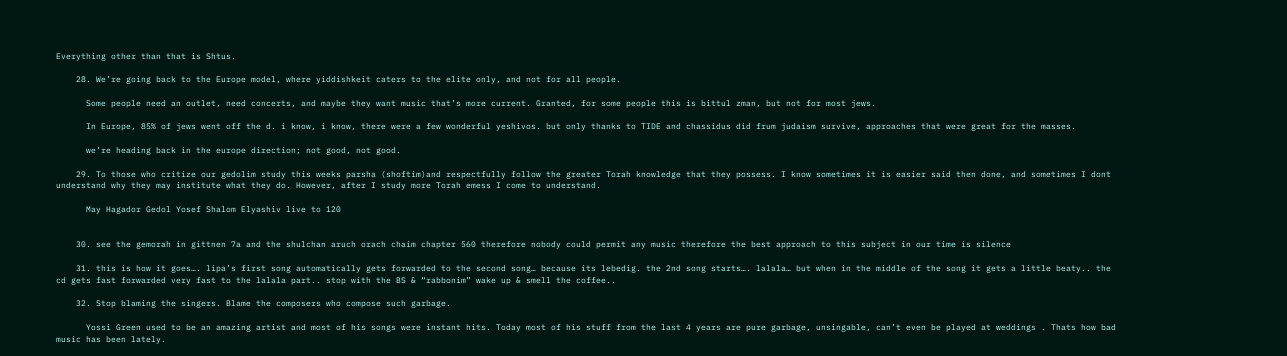Everything other than that is Shtus.

    28. We’re going back to the Europe model, where yiddishkeit caters to the elite only, and not for all people.

      Some people need an outlet, need concerts, and maybe they want music that’s more current. Granted, for some people this is bittul zman, but not for most jews.

      In Europe, 85% of jews went off the d. i know, i know, there were a few wonderful yeshivos. but only thanks to TIDE and chassidus did frum judaism survive, approaches that were great for the masses.

      we’re heading back in the europe direction; not good, not good.

    29. To those who critize our gedolim study this weeks parsha (shoftim)and respectfully follow the greater Torah knowledge that they possess. I know sometimes it is easier said then done, and sometimes I dont understand why they may institute what they do. However, after I study more Torah emess I come to understand.

      May Hagador Gedol Yosef Shalom Elyashiv live to 120


    30. see the gemorah in gittnen 7a and the shulchan aruch orach chaim chapter 560 therefore nobody could permit any music therefore the best approach to this subject in our time is silence

    31. this is how it goes…. lipa’s first song automatically gets forwarded to the second song… because its lebedig. the 2nd song starts…. lalala… but when in the middle of the song it gets a little beaty.. the cd gets fast forwarded very fast to the lalala part.. stop with the BS & “rabbonim” wake up & smell the coffee..

    32. Stop blaming the singers. Blame the composers who compose such garbage.

      Yossi Green used to be an amazing artist and most of his songs were instant hits. Today most of his stuff from the last 4 years are pure garbage, unsingable, can’t even be played at weddings . Thats how bad music has been lately.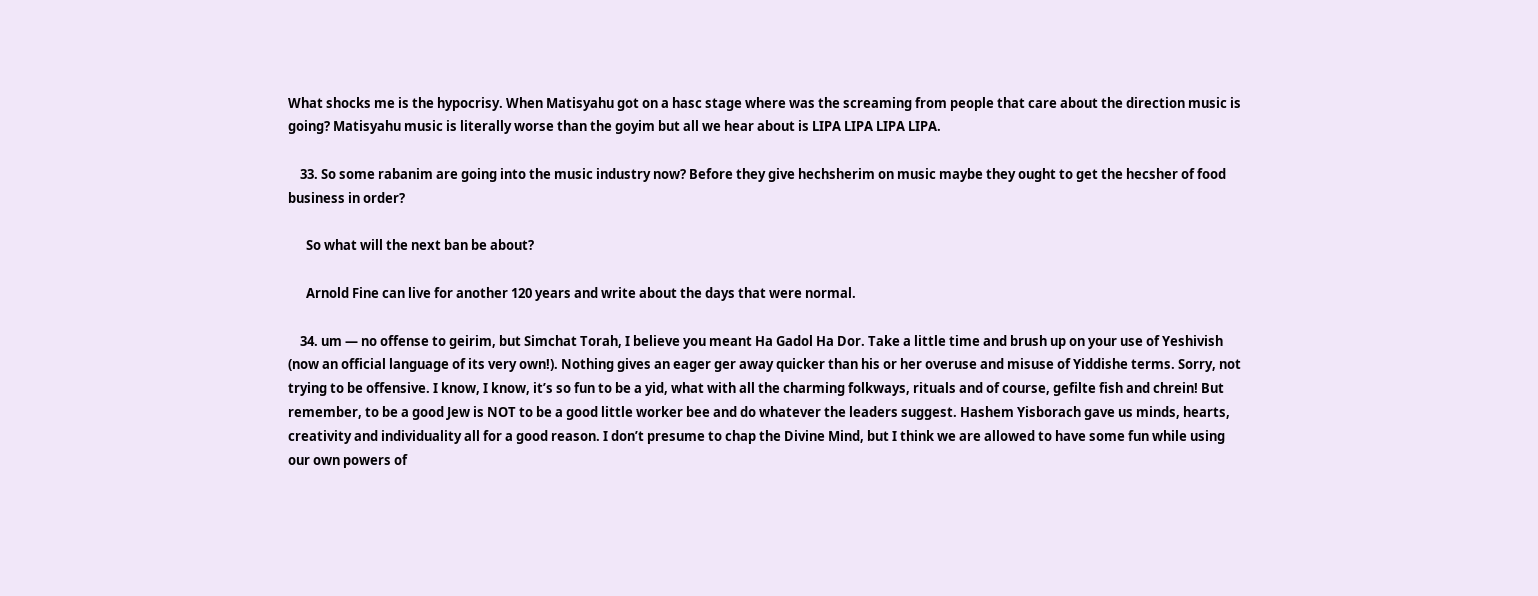What shocks me is the hypocrisy. When Matisyahu got on a hasc stage where was the screaming from people that care about the direction music is going? Matisyahu music is literally worse than the goyim but all we hear about is LIPA LIPA LIPA LIPA.

    33. So some rabanim are going into the music industry now? Before they give hechsherim on music maybe they ought to get the hecsher of food business in order?

      So what will the next ban be about?

      Arnold Fine can live for another 120 years and write about the days that were normal.

    34. um — no offense to geirim, but Simchat Torah, I believe you meant Ha Gadol Ha Dor. Take a little time and brush up on your use of Yeshivish (now an official language of its very own!). Nothing gives an eager ger away quicker than his or her overuse and misuse of Yiddishe terms. Sorry, not trying to be offensive. I know, I know, it’s so fun to be a yid, what with all the charming folkways, rituals and of course, gefilte fish and chrein! But remember, to be a good Jew is NOT to be a good little worker bee and do whatever the leaders suggest. Hashem Yisborach gave us minds, hearts, creativity and individuality all for a good reason. I don’t presume to chap the Divine Mind, but I think we are allowed to have some fun while using our own powers of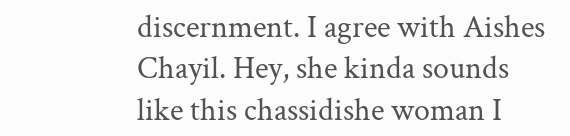discernment. I agree with Aishes Chayil. Hey, she kinda sounds like this chassidishe woman I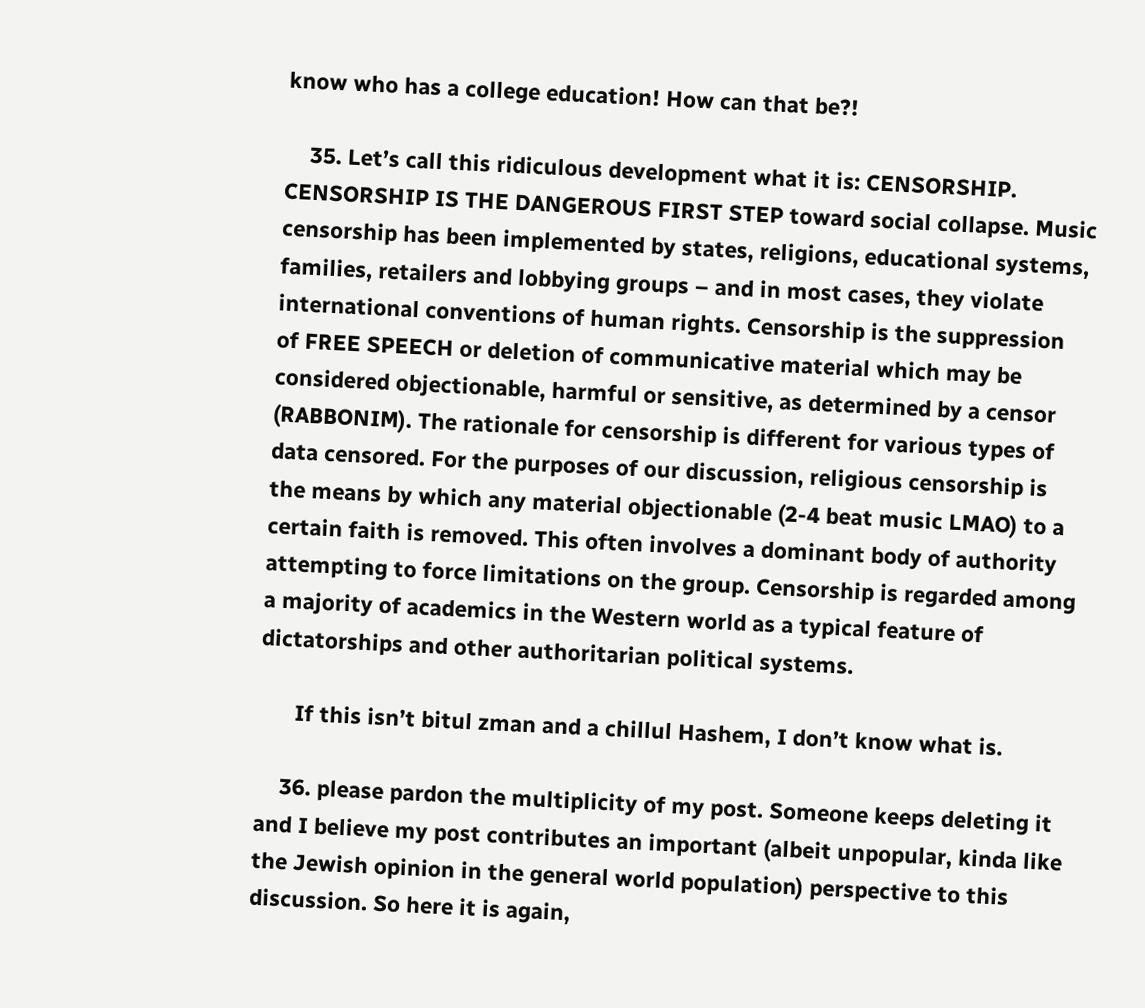know who has a college education! How can that be?!

    35. Let’s call this ridiculous development what it is: CENSORSHIP. CENSORSHIP IS THE DANGEROUS FIRST STEP toward social collapse. Music censorship has been implemented by states, religions, educational systems, families, retailers and lobbying groups – and in most cases, they violate international conventions of human rights. Censorship is the suppression of FREE SPEECH or deletion of communicative material which may be considered objectionable, harmful or sensitive, as determined by a censor (RABBONIM). The rationale for censorship is different for various types of data censored. For the purposes of our discussion, religious censorship is the means by which any material objectionable (2-4 beat music LMAO) to a certain faith is removed. This often involves a dominant body of authority attempting to force limitations on the group. Censorship is regarded among a majority of academics in the Western world as a typical feature of dictatorships and other authoritarian political systems.

      If this isn’t bitul zman and a chillul Hashem, I don’t know what is.

    36. please pardon the multiplicity of my post. Someone keeps deleting it and I believe my post contributes an important (albeit unpopular, kinda like the Jewish opinion in the general world population) perspective to this discussion. So here it is again,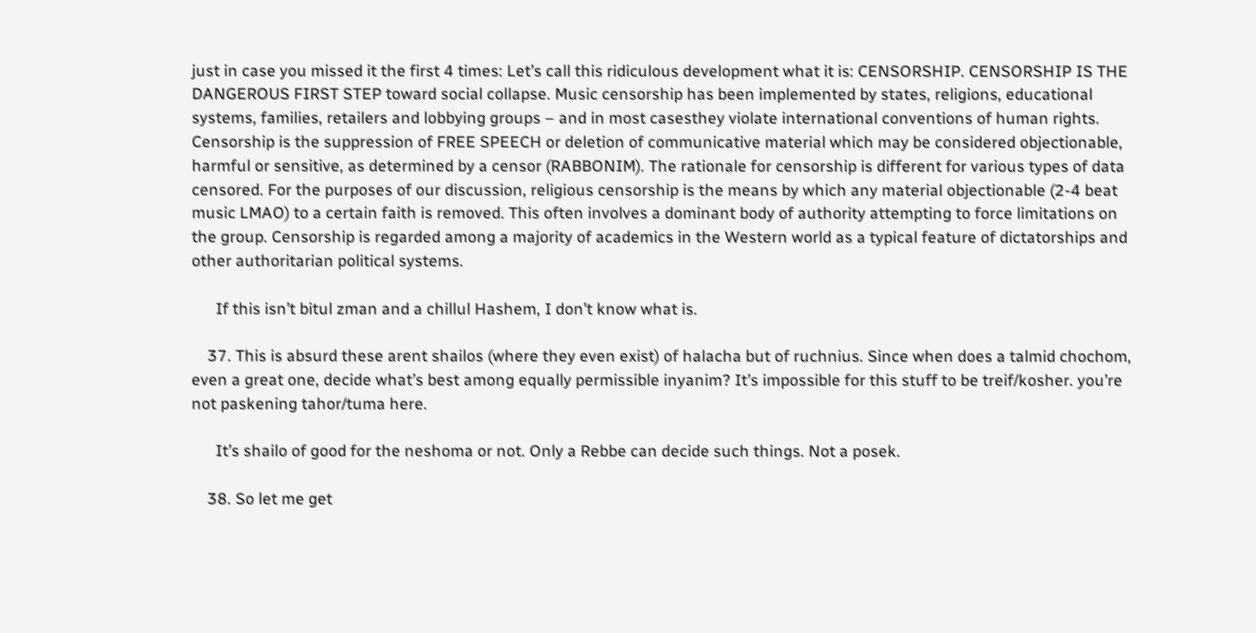just in case you missed it the first 4 times: Let’s call this ridiculous development what it is: CENSORSHIP. CENSORSHIP IS THE DANGEROUS FIRST STEP toward social collapse. Music censorship has been implemented by states, religions, educational systems, families, retailers and lobbying groups – and in most casesthey violate international conventions of human rights. Censorship is the suppression of FREE SPEECH or deletion of communicative material which may be considered objectionable, harmful or sensitive, as determined by a censor (RABBONIM). The rationale for censorship is different for various types of data censored. For the purposes of our discussion, religious censorship is the means by which any material objectionable (2-4 beat music LMAO) to a certain faith is removed. This often involves a dominant body of authority attempting to force limitations on the group. Censorship is regarded among a majority of academics in the Western world as a typical feature of dictatorships and other authoritarian political systems.

      If this isn’t bitul zman and a chillul Hashem, I don’t know what is.

    37. This is absurd these arent shailos (where they even exist) of halacha but of ruchnius. Since when does a talmid chochom, even a great one, decide what’s best among equally permissible inyanim? It’s impossible for this stuff to be treif/kosher. you’re not paskening tahor/tuma here.

      It’s shailo of good for the neshoma or not. Only a Rebbe can decide such things. Not a posek.

    38. So let me get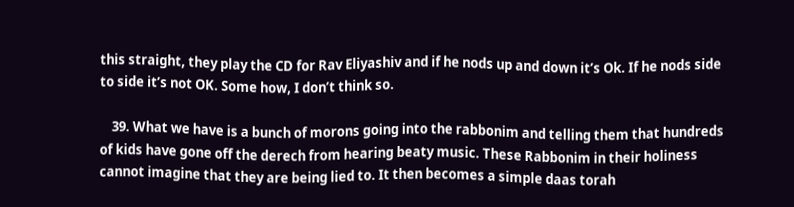this straight, they play the CD for Rav Eliyashiv and if he nods up and down it’s Ok. If he nods side to side it’s not OK. Some how, I don’t think so.

    39. What we have is a bunch of morons going into the rabbonim and telling them that hundreds of kids have gone off the derech from hearing beaty music. These Rabbonim in their holiness cannot imagine that they are being lied to. It then becomes a simple daas torah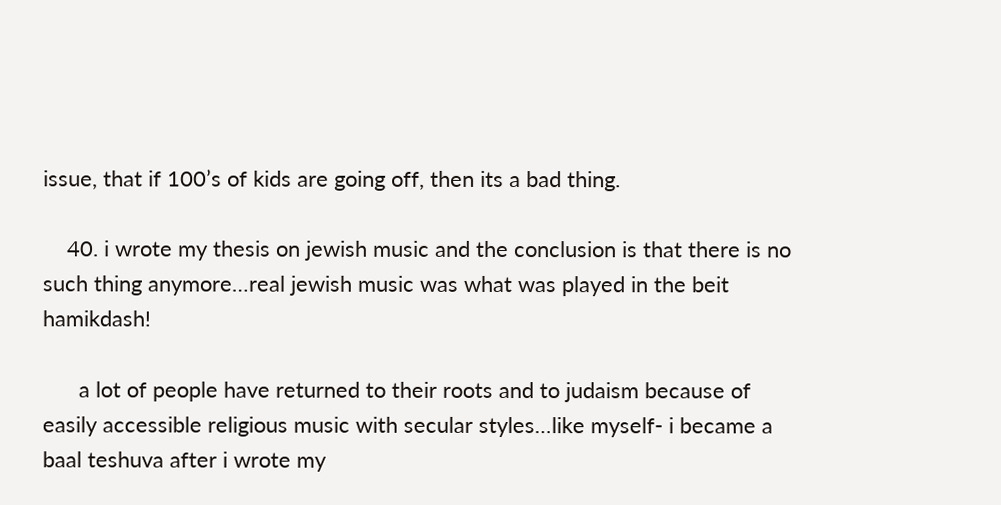issue, that if 100’s of kids are going off, then its a bad thing.

    40. i wrote my thesis on jewish music and the conclusion is that there is no such thing anymore…real jewish music was what was played in the beit hamikdash!

      a lot of people have returned to their roots and to judaism because of easily accessible religious music with secular styles…like myself- i became a baal teshuva after i wrote my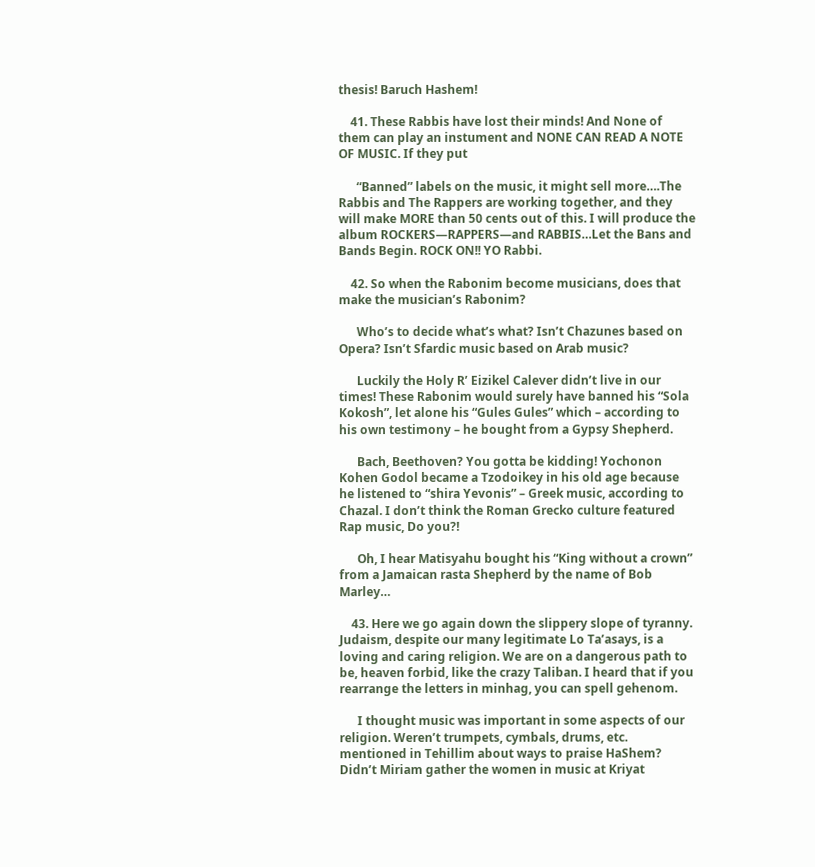thesis! Baruch Hashem!

    41. These Rabbis have lost their minds! And None of them can play an instument and NONE CAN READ A NOTE OF MUSIC. If they put

      “Banned” labels on the music, it might sell more….The Rabbis and The Rappers are working together, and they will make MORE than 50 cents out of this. I will produce the album ROCKERS—RAPPERS—and RABBIS…Let the Bans and Bands Begin. ROCK ON!! YO Rabbi.

    42. So when the Rabonim become musicians, does that make the musician’s Rabonim?

      Who’s to decide what’s what? Isn’t Chazunes based on Opera? Isn’t Sfardic music based on Arab music?

      Luckily the Holy R’ Eizikel Calever didn’t live in our times! These Rabonim would surely have banned his “Sola Kokosh”, let alone his “Gules Gules” which – according to his own testimony – he bought from a Gypsy Shepherd.

      Bach, Beethoven? You gotta be kidding! Yochonon Kohen Godol became a Tzodoikey in his old age because he listened to “shira Yevonis” – Greek music, according to Chazal. I don’t think the Roman Grecko culture featured Rap music, Do you?!

      Oh, I hear Matisyahu bought his “King without a crown” from a Jamaican rasta Shepherd by the name of Bob Marley…

    43. Here we go again down the slippery slope of tyranny. Judaism, despite our many legitimate Lo Ta’asays, is a loving and caring religion. We are on a dangerous path to be, heaven forbid, like the crazy Taliban. I heard that if you rearrange the letters in minhag, you can spell gehenom.

      I thought music was important in some aspects of our religion. Weren’t trumpets, cymbals, drums, etc. mentioned in Tehillim about ways to praise HaShem? Didn’t Miriam gather the women in music at Kriyat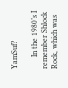YamSuf?

      In the 1980’s I remember Shlock Rock, which was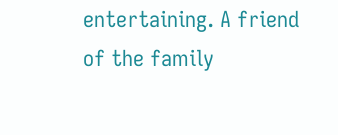entertaining. A friend of the family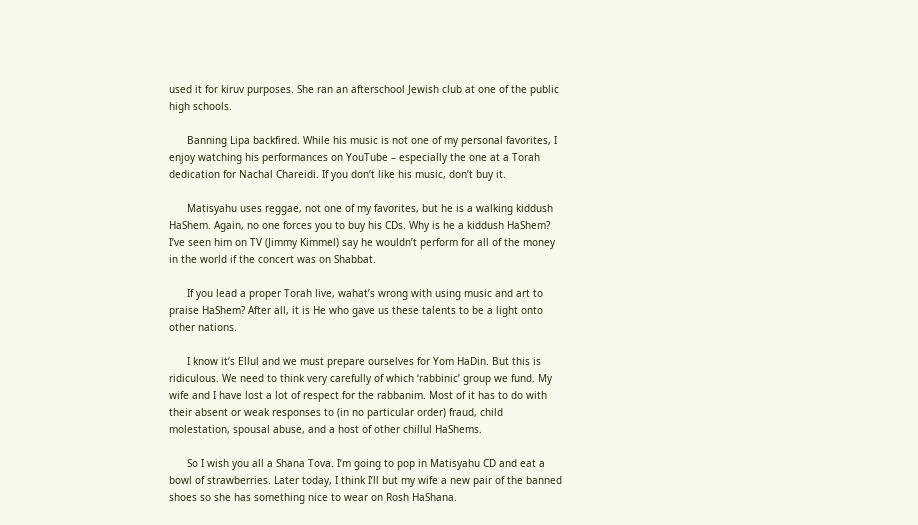used it for kiruv purposes. She ran an afterschool Jewish club at one of the public high schools.

      Banning Lipa backfired. While his music is not one of my personal favorites, I enjoy watching his performances on YouTube – especially the one at a Torah dedication for Nachal Chareidi. If you don’t like his music, don’t buy it.

      Matisyahu uses reggae, not one of my favorites, but he is a walking kiddush HaShem. Again, no one forces you to buy his CDs. Why is he a kiddush HaShem? I’ve seen him on TV (Jimmy Kimmel) say he wouldn’t perform for all of the money in the world if the concert was on Shabbat.

      If you lead a proper Torah live, wahat’s wrong with using music and art to praise HaShem? After all, it is He who gave us these talents to be a light onto other nations.

      I know it’s Ellul and we must prepare ourselves for Yom HaDin. But this is ridiculous. We need to think very carefully of which ‘rabbinic’ group we fund. My wife and I have lost a lot of respect for the rabbanim. Most of it has to do with their absent or weak responses to (in no particular order) fraud, child molestation, spousal abuse, and a host of other chillul HaShems.

      So I wish you all a Shana Tova. I’m going to pop in Matisyahu CD and eat a bowl of strawberries. Later today, I think I’ll but my wife a new pair of the banned shoes so she has something nice to wear on Rosh HaShana.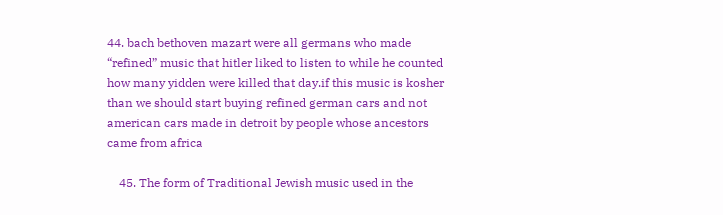44. bach bethoven mazart were all germans who made “refined” music that hitler liked to listen to while he counted how many yidden were killed that day.if this music is kosher than we should start buying refined german cars and not american cars made in detroit by people whose ancestors came from africa

    45. The form of Traditional Jewish music used in the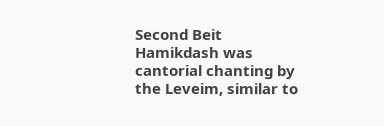Second Beit Hamikdash was cantorial chanting by the Leveim, similar to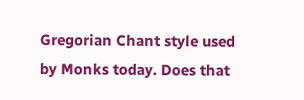Gregorian Chant style used by Monks today. Does that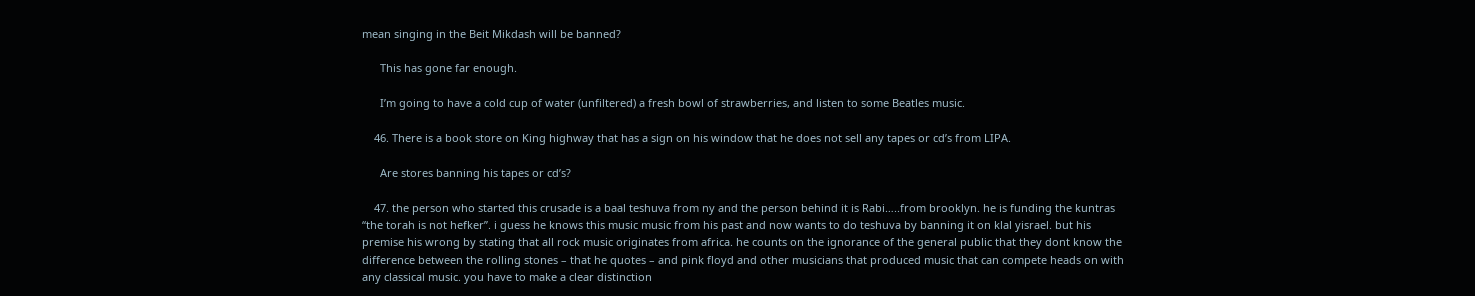mean singing in the Beit Mikdash will be banned?

      This has gone far enough.

      I’m going to have a cold cup of water (unfiltered) a fresh bowl of strawberries, and listen to some Beatles music.

    46. There is a book store on King highway that has a sign on his window that he does not sell any tapes or cd’s from LIPA.

      Are stores banning his tapes or cd’s?

    47. the person who started this crusade is a baal teshuva from ny and the person behind it is Rabi…..from brooklyn. he is funding the kuntras “the torah is not hefker”. i guess he knows this music music from his past and now wants to do teshuva by banning it on klal yisrael. but his premise his wrong by stating that all rock music originates from africa. he counts on the ignorance of the general public that they dont know the difference between the rolling stones – that he quotes – and pink floyd and other musicians that produced music that can compete heads on with any classical music. you have to make a clear distinction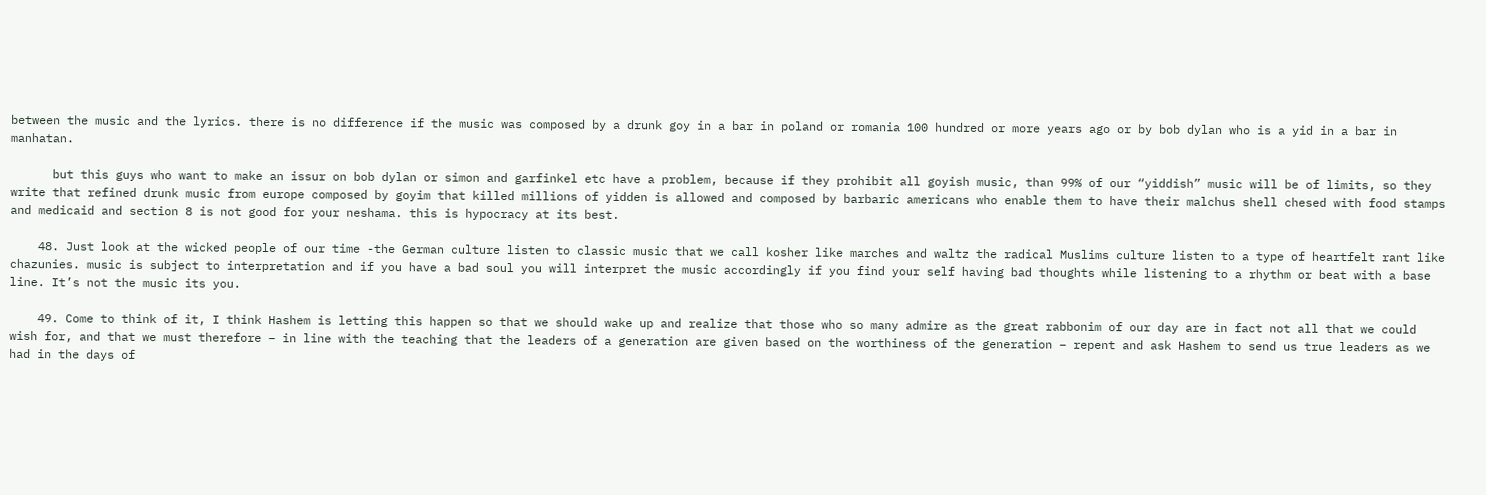between the music and the lyrics. there is no difference if the music was composed by a drunk goy in a bar in poland or romania 100 hundred or more years ago or by bob dylan who is a yid in a bar in manhatan.

      but this guys who want to make an issur on bob dylan or simon and garfinkel etc have a problem, because if they prohibit all goyish music, than 99% of our “yiddish” music will be of limits, so they write that refined drunk music from europe composed by goyim that killed millions of yidden is allowed and composed by barbaric americans who enable them to have their malchus shell chesed with food stamps and medicaid and section 8 is not good for your neshama. this is hypocracy at its best.

    48. Just look at the wicked people of our time -the German culture listen to classic music that we call kosher like marches and waltz the radical Muslims culture listen to a type of heartfelt rant like chazunies. music is subject to interpretation and if you have a bad soul you will interpret the music accordingly if you find your self having bad thoughts while listening to a rhythm or beat with a base line. It’s not the music its you.

    49. Come to think of it, I think Hashem is letting this happen so that we should wake up and realize that those who so many admire as the great rabbonim of our day are in fact not all that we could wish for, and that we must therefore – in line with the teaching that the leaders of a generation are given based on the worthiness of the generation – repent and ask Hashem to send us true leaders as we had in the days of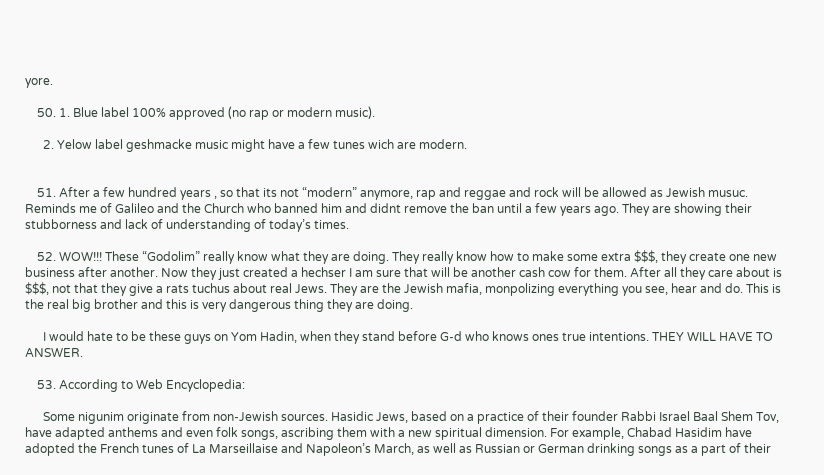yore.

    50. 1. Blue label 100% approved (no rap or modern music).

      2. Yelow label geshmacke music might have a few tunes wich are modern.


    51. After a few hundred years , so that its not “modern” anymore, rap and reggae and rock will be allowed as Jewish musuc. Reminds me of Galileo and the Church who banned him and didnt remove the ban until a few years ago. They are showing their stubborness and lack of understanding of today’s times.

    52. WOW!!! These “Godolim” really know what they are doing. They really know how to make some extra $$$, they create one new business after another. Now they just created a hechser I am sure that will be another cash cow for them. After all they care about is $$$, not that they give a rats tuchus about real Jews. They are the Jewish mafia, monpolizing everything you see, hear and do. This is the real big brother and this is very dangerous thing they are doing.

      I would hate to be these guys on Yom Hadin, when they stand before G-d who knows ones true intentions. THEY WILL HAVE TO ANSWER.

    53. According to Web Encyclopedia:

      Some nigunim originate from non-Jewish sources. Hasidic Jews, based on a practice of their founder Rabbi Israel Baal Shem Tov, have adapted anthems and even folk songs, ascribing them with a new spiritual dimension. For example, Chabad Hasidim have adopted the French tunes of La Marseillaise and Napoleon’s March, as well as Russian or German drinking songs as a part of their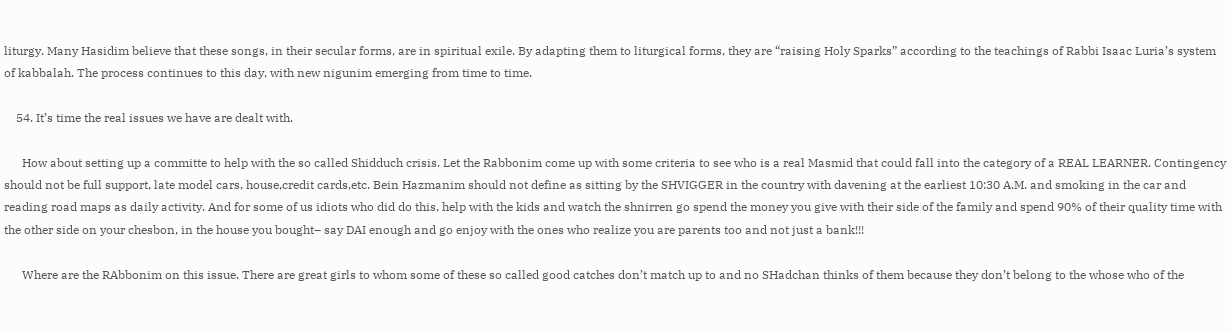liturgy. Many Hasidim believe that these songs, in their secular forms, are in spiritual exile. By adapting them to liturgical forms, they are “raising Holy Sparks” according to the teachings of Rabbi Isaac Luria’s system of kabbalah. The process continues to this day, with new nigunim emerging from time to time.

    54. It’s time the real issues we have are dealt with.

      How about setting up a committe to help with the so called Shidduch crisis. Let the Rabbonim come up with some criteria to see who is a real Masmid that could fall into the category of a REAL LEARNER. Contingency should not be full support, late model cars, house,credit cards,etc. Bein Hazmanim should not define as sitting by the SHVIGGER in the country with davening at the earliest 10:30 A.M. and smoking in the car and reading road maps as daily activity. And for some of us idiots who did do this, help with the kids and watch the shnirren go spend the money you give with their side of the family and spend 90% of their quality time with the other side on your chesbon, in the house you bought– say DAI enough and go enjoy with the ones who realize you are parents too and not just a bank!!!

      Where are the RAbbonim on this issue. There are great girls to whom some of these so called good catches don’t match up to and no SHadchan thinks of them because they don’t belong to the whose who of the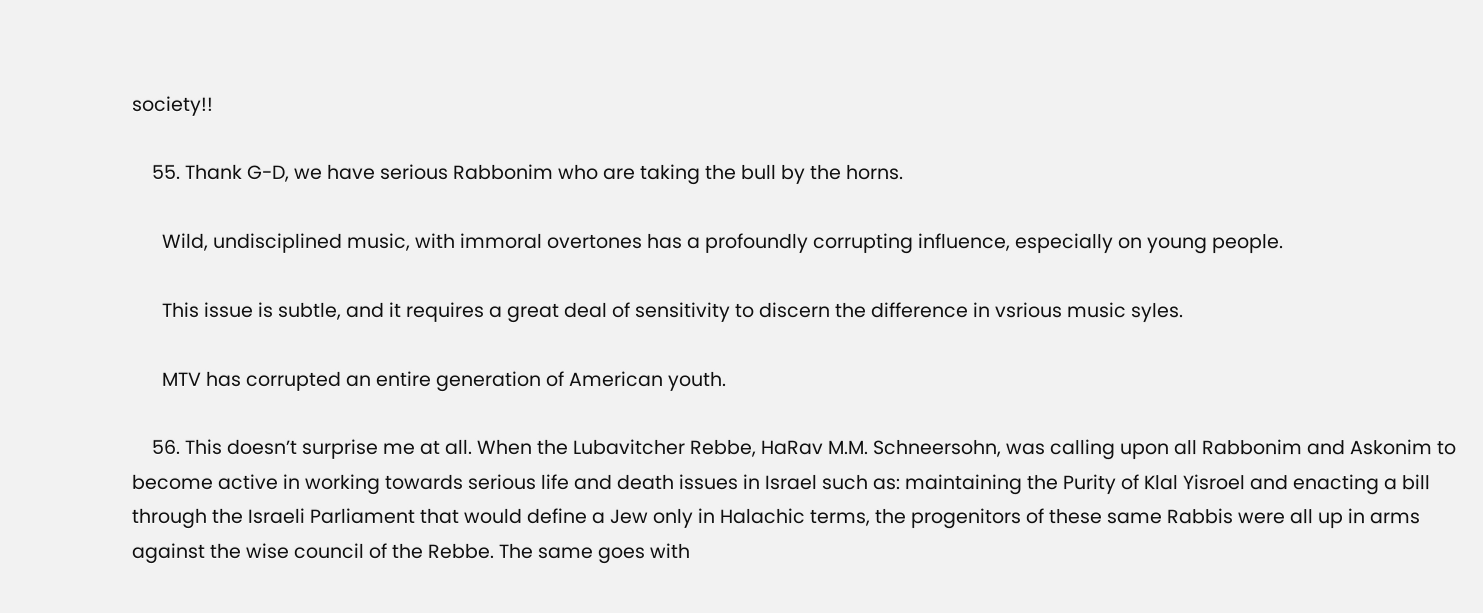society!!

    55. Thank G-D, we have serious Rabbonim who are taking the bull by the horns.

      Wild, undisciplined music, with immoral overtones has a profoundly corrupting influence, especially on young people.

      This issue is subtle, and it requires a great deal of sensitivity to discern the difference in vsrious music syles.

      MTV has corrupted an entire generation of American youth.

    56. This doesn’t surprise me at all. When the Lubavitcher Rebbe, HaRav M.M. Schneersohn, was calling upon all Rabbonim and Askonim to become active in working towards serious life and death issues in Israel such as: maintaining the Purity of Klal Yisroel and enacting a bill through the Israeli Parliament that would define a Jew only in Halachic terms, the progenitors of these same Rabbis were all up in arms against the wise council of the Rebbe. The same goes with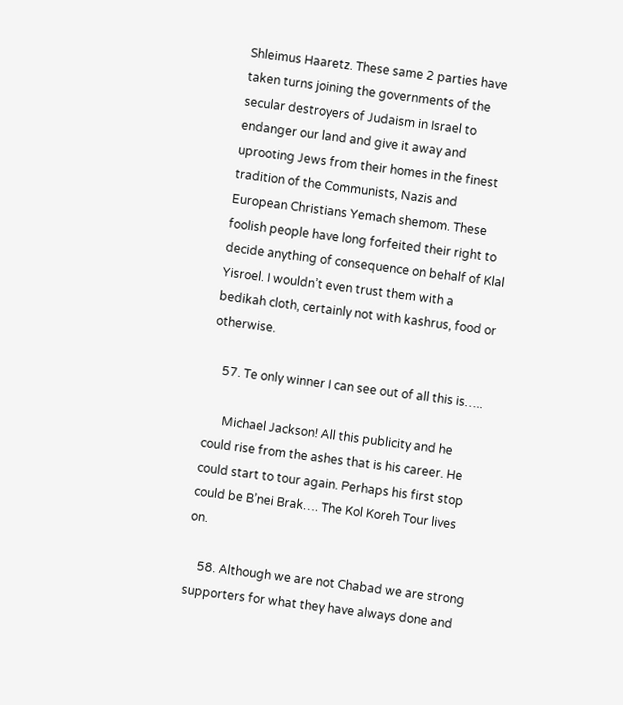Shleimus Haaretz. These same 2 parties have taken turns joining the governments of the secular destroyers of Judaism in Israel to endanger our land and give it away and uprooting Jews from their homes in the finest tradition of the Communists, Nazis and European Christians Yemach shemom. These foolish people have long forfeited their right to decide anything of consequence on behalf of Klal Yisroel. I wouldn’t even trust them with a bedikah cloth, certainly not with kashrus, food or otherwise.

    57. Te only winner I can see out of all this is…..

      Michael Jackson! All this publicity and he could rise from the ashes that is his career. He could start to tour again. Perhaps his first stop could be B’nei Brak…. The Kol Koreh Tour lives on.

    58. Although we are not Chabad we are strong supporters for what they have always done and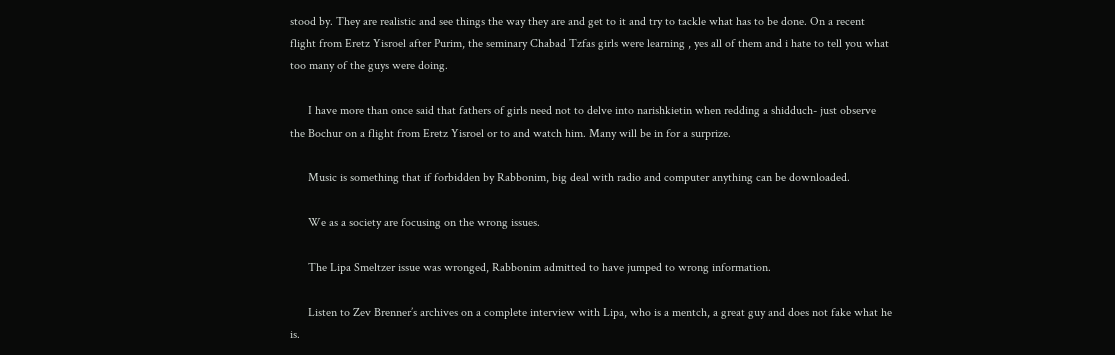stood by. They are realistic and see things the way they are and get to it and try to tackle what has to be done. On a recent flight from Eretz Yisroel after Purim, the seminary Chabad Tzfas girls were learning , yes all of them and i hate to tell you what too many of the guys were doing.

      I have more than once said that fathers of girls need not to delve into narishkietin when redding a shidduch- just observe the Bochur on a flight from Eretz Yisroel or to and watch him. Many will be in for a surprize.

      Music is something that if forbidden by Rabbonim, big deal with radio and computer anything can be downloaded.

      We as a society are focusing on the wrong issues.

      The Lipa Smeltzer issue was wronged, Rabbonim admitted to have jumped to wrong information.

      Listen to Zev Brenner’s archives on a complete interview with Lipa, who is a mentch, a great guy and does not fake what he is.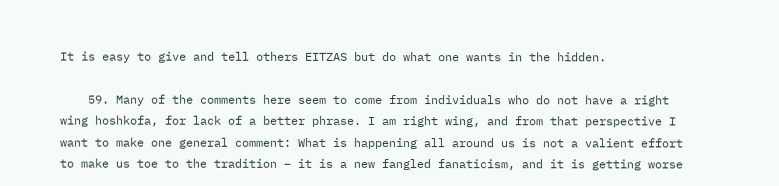It is easy to give and tell others EITZAS but do what one wants in the hidden.

    59. Many of the comments here seem to come from individuals who do not have a right wing hoshkofa, for lack of a better phrase. I am right wing, and from that perspective I want to make one general comment: What is happening all around us is not a valient effort to make us toe to the tradition – it is a new fangled fanaticism, and it is getting worse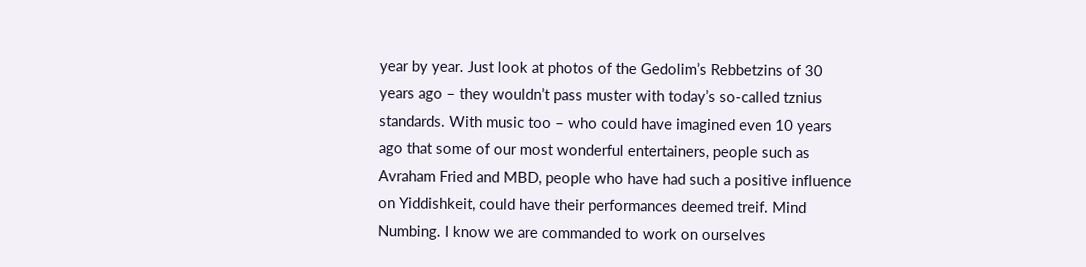year by year. Just look at photos of the Gedolim’s Rebbetzins of 30 years ago – they wouldn’t pass muster with today’s so-called tznius standards. With music too – who could have imagined even 10 years ago that some of our most wonderful entertainers, people such as Avraham Fried and MBD, people who have had such a positive influence on Yiddishkeit, could have their performances deemed treif. Mind Numbing. I know we are commanded to work on ourselves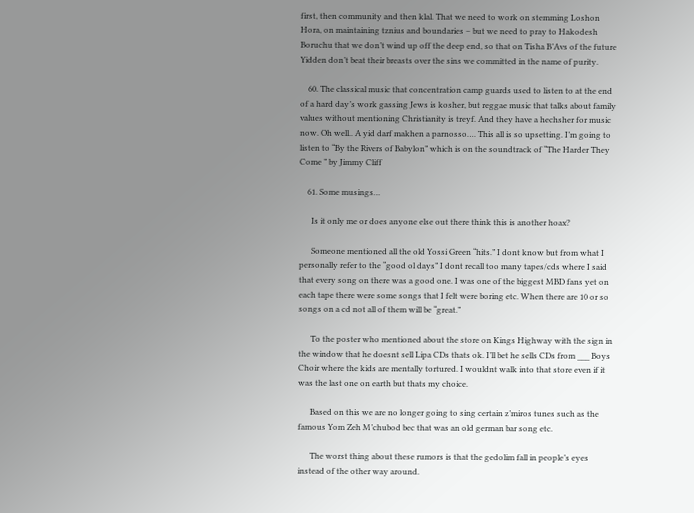first, then community and then klal. That we need to work on stemming Loshon Hora, on maintaining tznius and boundaries – but we need to pray to Hakodesh Boruchu that we don’t wind up off the deep end, so that on Tisha B’Avs of the future Yidden don’t beat their breasts over the sins we committed in the name of purity.

    60. The classical music that concentration camp guards used to listen to at the end of a hard day’s work gassing Jews is kosher, but reggae music that talks about family values without mentioning Christianity is treyf. And they have a hechsher for music now. Oh well.. A yid darf makhen a parnosso…. This all is so upsetting. I’m going to listen to “By the Rivers of Babylon” which is on the soundtrack of “The Harder They Come ” by Jimmy Cliff

    61. Some musings…

      Is it only me or does anyone else out there think this is another hoax?

      Someone mentioned all the old Yossi Green “hits.” I dont know but from what I personally refer to the “good ol days” I dont recall too many tapes/cds where I said that every song on there was a good one. I was one of the biggest MBD fans yet on each tape there were some songs that I felt were boring etc. When there are 10 or so songs on a cd not all of them will be “great.”

      To the poster who mentioned about the store on Kings Highway with the sign in the window that he doesnt sell Lipa CDs thats ok. I’ll bet he sells CDs from ___ Boys Choir where the kids are mentally tortured. I wouldnt walk into that store even if it was the last one on earth but thats my choice.

      Based on this we are no longer going to sing certain z’miros tunes such as the famous Yom Zeh M’chubod bec that was an old german bar song etc.

      The worst thing about these rumors is that the gedolim fall in people’s eyes instead of the other way around.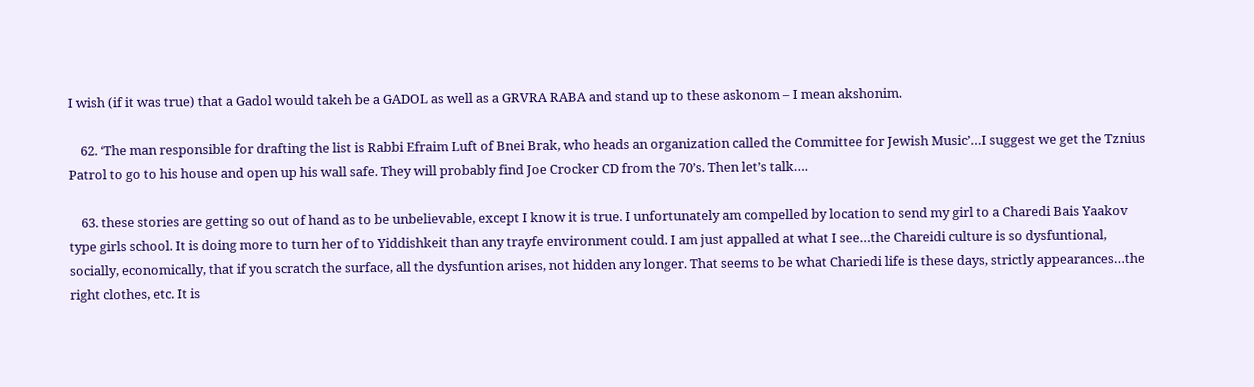I wish (if it was true) that a Gadol would takeh be a GADOL as well as a GRVRA RABA and stand up to these askonom – I mean akshonim.

    62. ‘The man responsible for drafting the list is Rabbi Efraim Luft of Bnei Brak, who heads an organization called the Committee for Jewish Music’…I suggest we get the Tznius Patrol to go to his house and open up his wall safe. They will probably find Joe Crocker CD from the 70’s. Then let’s talk….

    63. these stories are getting so out of hand as to be unbelievable, except I know it is true. I unfortunately am compelled by location to send my girl to a Charedi Bais Yaakov type girls school. It is doing more to turn her of to Yiddishkeit than any trayfe environment could. I am just appalled at what I see…the Chareidi culture is so dysfuntional, socially, economically, that if you scratch the surface, all the dysfuntion arises, not hidden any longer. That seems to be what Chariedi life is these days, strictly appearances…the right clothes, etc. It is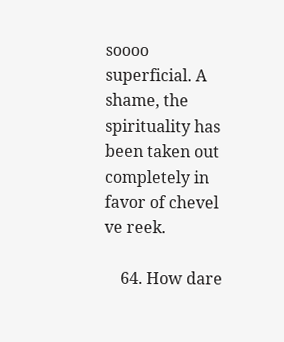soooo superficial. A shame, the spirituality has been taken out completely in favor of chevel ve reek.

    64. How dare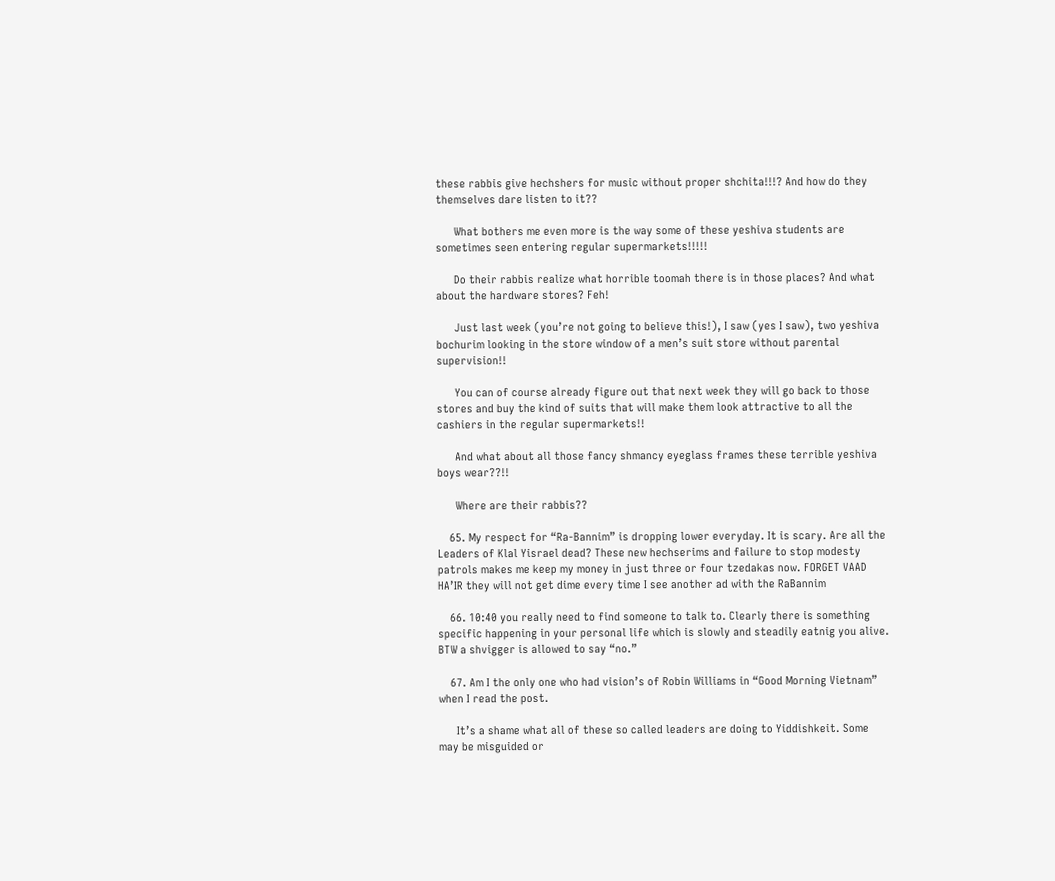these rabbis give hechshers for music without proper shchita!!!? And how do they themselves dare listen to it??

      What bothers me even more is the way some of these yeshiva students are sometimes seen entering regular supermarkets!!!!!

      Do their rabbis realize what horrible toomah there is in those places? And what about the hardware stores? Feh!

      Just last week (you’re not going to believe this!), I saw (yes I saw), two yeshiva bochurim looking in the store window of a men’s suit store without parental supervision!!

      You can of course already figure out that next week they will go back to those stores and buy the kind of suits that will make them look attractive to all the cashiers in the regular supermarkets!!

      And what about all those fancy shmancy eyeglass frames these terrible yeshiva boys wear??!!

      Where are their rabbis??

    65. My respect for “Ra-Bannim” is dropping lower everyday. It is scary. Are all the Leaders of Klal Yisrael dead? These new hechserims and failure to stop modesty patrols makes me keep my money in just three or four tzedakas now. FORGET VAAD HA’IR they will not get dime every time I see another ad with the RaBannim

    66. 10:40 you really need to find someone to talk to. Clearly there is something specific happening in your personal life which is slowly and steadily eatnig you alive. BTW a shvigger is allowed to say “no.”

    67. Am I the only one who had vision’s of Robin Williams in “Good Morning Vietnam” when I read the post.

      It’s a shame what all of these so called leaders are doing to Yiddishkeit. Some may be misguided or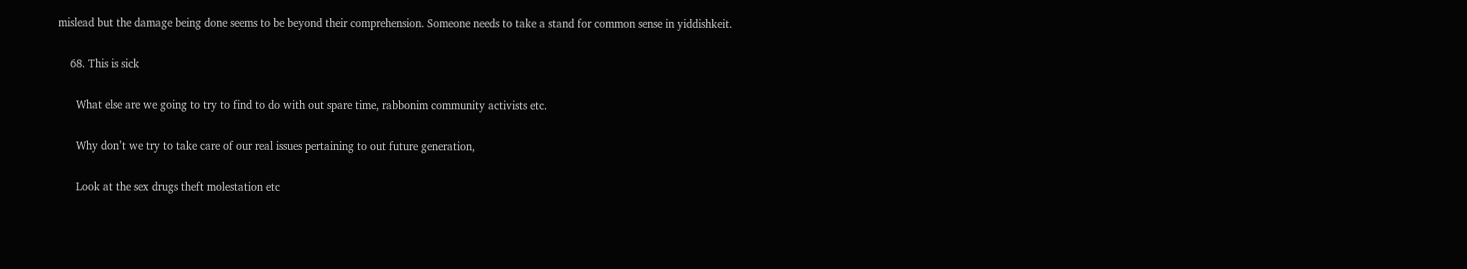mislead but the damage being done seems to be beyond their comprehension. Someone needs to take a stand for common sense in yiddishkeit.

    68. This is sick

      What else are we going to try to find to do with out spare time, rabbonim community activists etc.

      Why don’t we try to take care of our real issues pertaining to out future generation,

      Look at the sex drugs theft molestation etc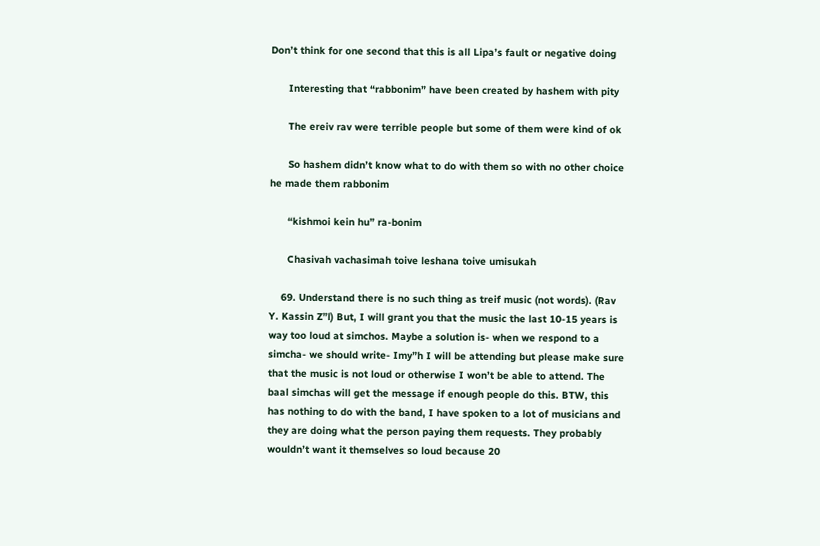Don’t think for one second that this is all Lipa’s fault or negative doing

      Interesting that “rabbonim” have been created by hashem with pity

      The ereiv rav were terrible people but some of them were kind of ok

      So hashem didn’t know what to do with them so with no other choice he made them rabbonim

      “kishmoi kein hu” ra-bonim

      Chasivah vachasimah toive leshana toive umisukah

    69. Understand there is no such thing as treif music (not words). (Rav Y. Kassin Z”l) But, I will grant you that the music the last 10-15 years is way too loud at simchos. Maybe a solution is- when we respond to a simcha- we should write- Imy”h I will be attending but please make sure that the music is not loud or otherwise I won’t be able to attend. The baal simchas will get the message if enough people do this. BTW, this has nothing to do with the band, I have spoken to a lot of musicians and they are doing what the person paying them requests. They probably wouldn’t want it themselves so loud because 20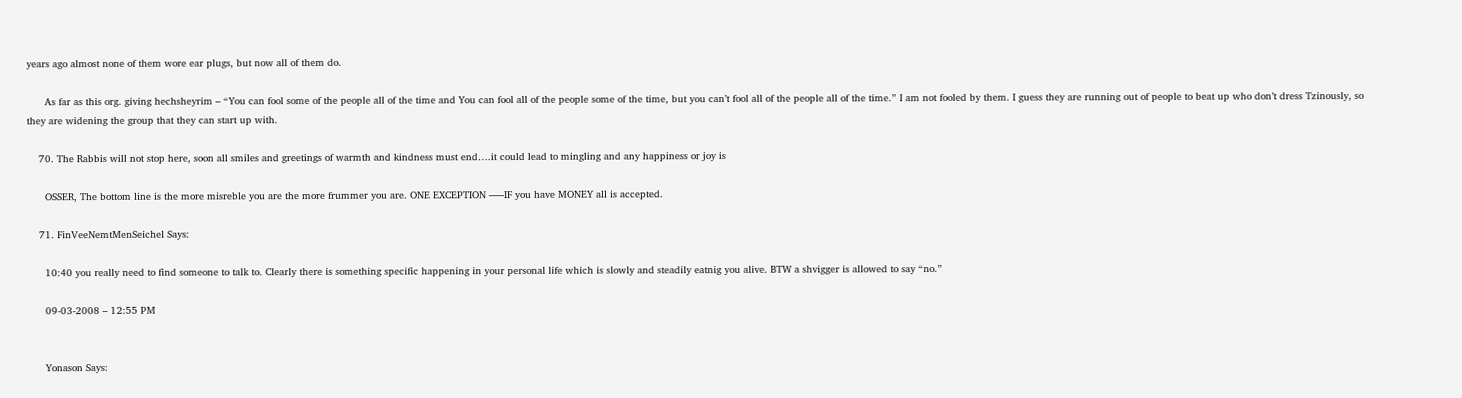years ago almost none of them wore ear plugs, but now all of them do.

      As far as this org. giving hechsheyrim – “You can fool some of the people all of the time and You can fool all of the people some of the time, but you can’t fool all of the people all of the time.” I am not fooled by them. I guess they are running out of people to beat up who don’t dress Tzinously, so they are widening the group that they can start up with.

    70. The Rabbis will not stop here, soon all smiles and greetings of warmth and kindness must end….it could lead to mingling and any happiness or joy is

      OSSER, The bottom line is the more misreble you are the more frummer you are. ONE EXCEPTION —–IF you have MONEY all is accepted.

    71. FinVeeNemtMenSeichel Says:

      10:40 you really need to find someone to talk to. Clearly there is something specific happening in your personal life which is slowly and steadily eatnig you alive. BTW a shvigger is allowed to say “no.”

      09-03-2008 – 12:55 PM


      Yonason Says: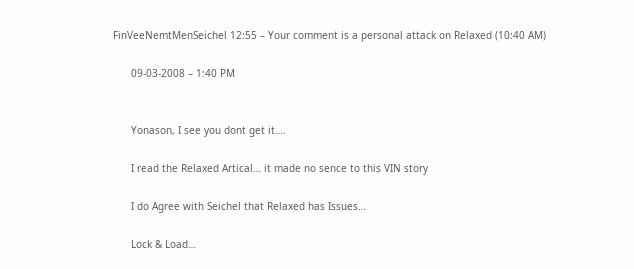FinVeeNemtMenSeichel 12:55 – Your comment is a personal attack on Relaxed (10:40 AM)

      09-03-2008 – 1:40 PM


      Yonason, I see you dont get it….

      I read the Relaxed Artical… it made no sence to this VIN story

      I do Agree with Seichel that Relaxed has Issues…

      Lock & Load…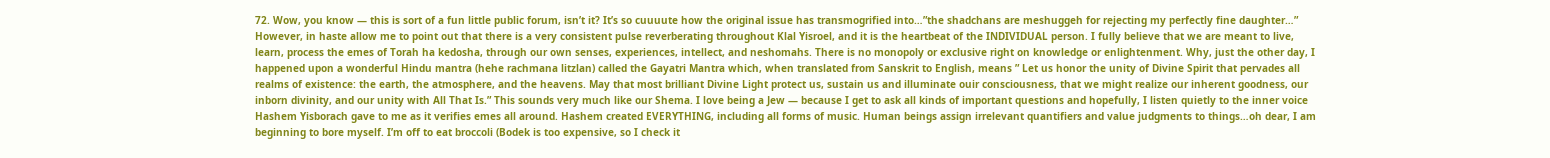72. Wow, you know — this is sort of a fun little public forum, isn’t it? It’s so cuuuute how the original issue has transmogrified into…”the shadchans are meshuggeh for rejecting my perfectly fine daughter…” However, in haste allow me to point out that there is a very consistent pulse reverberating throughout Klal Yisroel, and it is the heartbeat of the INDIVIDUAL person. I fully believe that we are meant to live, learn, process the emes of Torah ha kedosha, through our own senses, experiences, intellect, and neshomahs. There is no monopoly or exclusive right on knowledge or enlightenment. Why, just the other day, I happened upon a wonderful Hindu mantra (hehe rachmana litzlan) called the Gayatri Mantra which, when translated from Sanskrit to English, means ” Let us honor the unity of Divine Spirit that pervades all realms of existence: the earth, the atmosphere, and the heavens. May that most brilliant Divine Light protect us, sustain us and illuminate ouir consciousness, that we might realize our inherent goodness, our inborn divinity, and our unity with All That Is.” This sounds very much like our Shema. I love being a Jew — because I get to ask all kinds of important questions and hopefully, I listen quietly to the inner voice Hashem Yisborach gave to me as it verifies emes all around. Hashem created EVERYTHING, including all forms of music. Human beings assign irrelevant quantifiers and value judgments to things…oh dear, I am beginning to bore myself. I’m off to eat broccoli (Bodek is too expensive, so I check it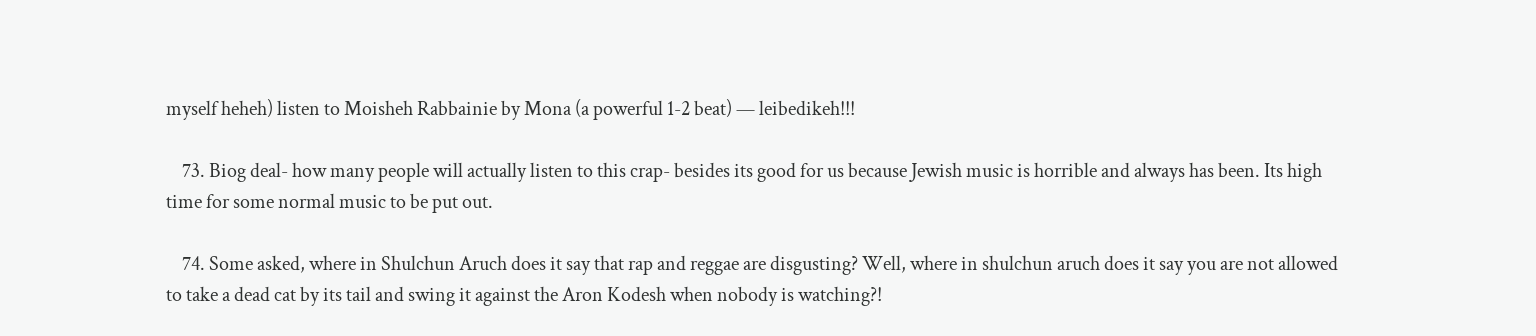myself heheh) listen to Moisheh Rabbainie by Mona (a powerful 1-2 beat) — leibedikeh!!!

    73. Biog deal- how many people will actually listen to this crap- besides its good for us because Jewish music is horrible and always has been. Its high time for some normal music to be put out.

    74. Some asked, where in Shulchun Aruch does it say that rap and reggae are disgusting? Well, where in shulchun aruch does it say you are not allowed to take a dead cat by its tail and swing it against the Aron Kodesh when nobody is watching?!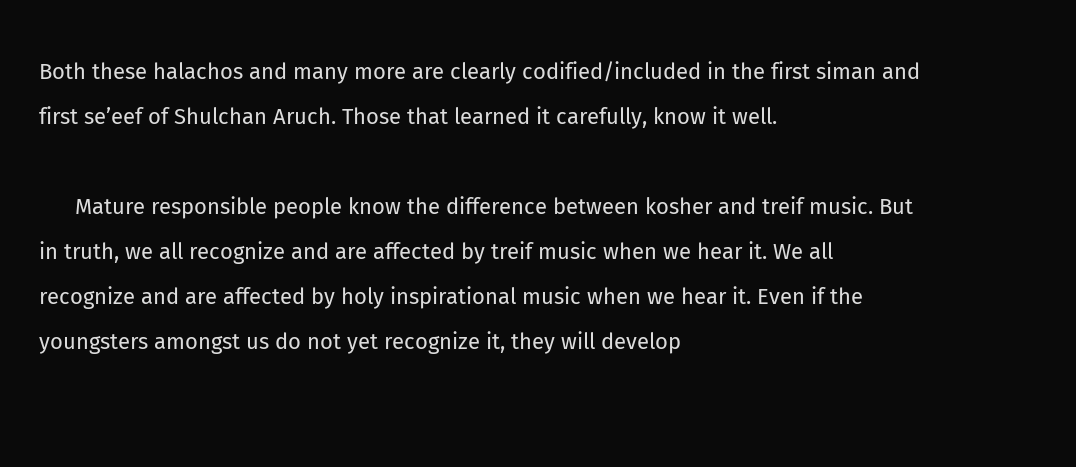Both these halachos and many more are clearly codified/included in the first siman and first se’eef of Shulchan Aruch. Those that learned it carefully, know it well.

      Mature responsible people know the difference between kosher and treif music. But in truth, we all recognize and are affected by treif music when we hear it. We all recognize and are affected by holy inspirational music when we hear it. Even if the youngsters amongst us do not yet recognize it, they will develop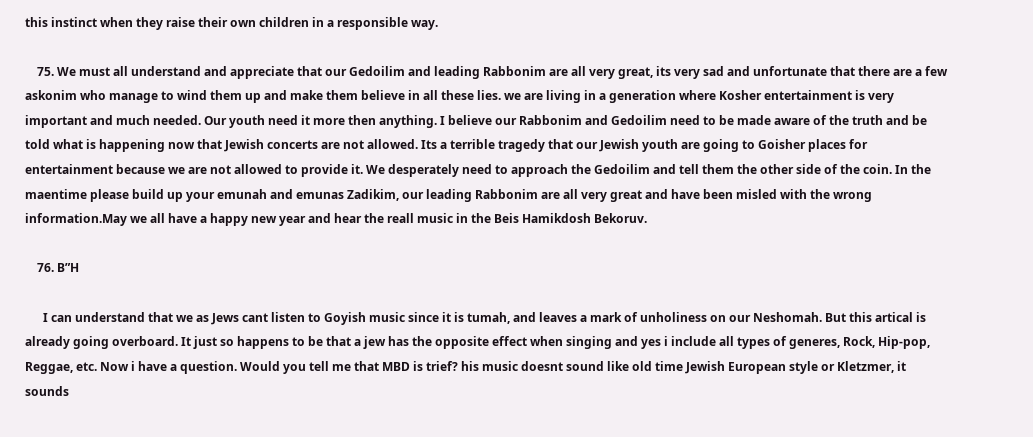this instinct when they raise their own children in a responsible way.

    75. We must all understand and appreciate that our Gedoilim and leading Rabbonim are all very great, its very sad and unfortunate that there are a few askonim who manage to wind them up and make them believe in all these lies. we are living in a generation where Kosher entertainment is very important and much needed. Our youth need it more then anything. I believe our Rabbonim and Gedoilim need to be made aware of the truth and be told what is happening now that Jewish concerts are not allowed. Its a terrible tragedy that our Jewish youth are going to Goisher places for entertainment because we are not allowed to provide it. We desperately need to approach the Gedoilim and tell them the other side of the coin. In the maentime please build up your emunah and emunas Zadikim, our leading Rabbonim are all very great and have been misled with the wrong information.May we all have a happy new year and hear the reall music in the Beis Hamikdosh Bekoruv.

    76. B”H

      I can understand that we as Jews cant listen to Goyish music since it is tumah, and leaves a mark of unholiness on our Neshomah. But this artical is already going overboard. It just so happens to be that a jew has the opposite effect when singing and yes i include all types of generes, Rock, Hip-pop, Reggae, etc. Now i have a question. Would you tell me that MBD is trief? his music doesnt sound like old time Jewish European style or Kletzmer, it sounds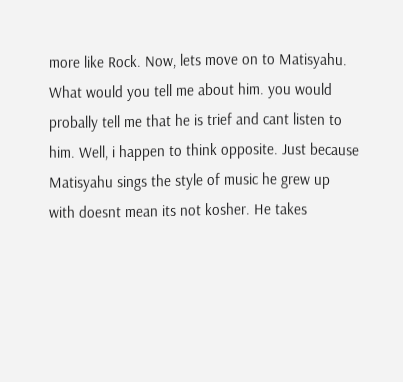more like Rock. Now, lets move on to Matisyahu. What would you tell me about him. you would probally tell me that he is trief and cant listen to him. Well, i happen to think opposite. Just because Matisyahu sings the style of music he grew up with doesnt mean its not kosher. He takes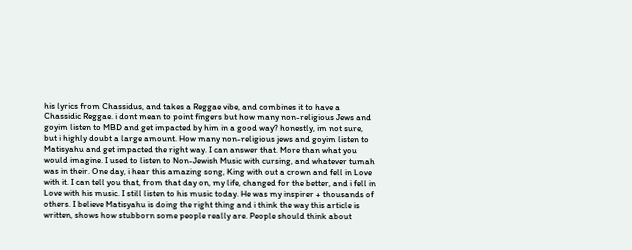his lyrics from Chassidus, and takes a Reggae vibe, and combines it to have a Chassidic Reggae. i dont mean to point fingers but how many non-religious Jews and goyim listen to MBD and get impacted by him in a good way? honestly, im not sure, but i highly doubt a large amount. How many non-religious jews and goyim listen to Matisyahu and get impacted the right way. I can answer that. More than what you would imagine. I used to listen to Non-Jewish Music with cursing, and whatever tumah was in their. One day, i hear this amazing song, King with out a crown and fell in Love with it. I can tell you that, from that day on, my life, changed for the better, and i fell in Love with his music. I still listen to his music today. He was my inspirer + thousands of others. I believe Matisyahu is doing the right thing and i think the way this article is written, shows how stubborn some people really are. People should think about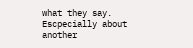what they say. Escpecially about another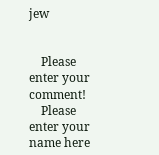jew


    Please enter your comment!
    Please enter your name here